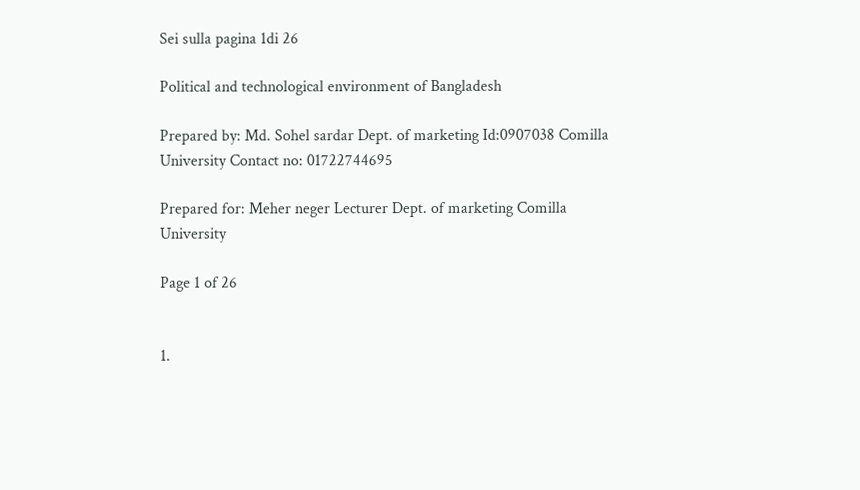Sei sulla pagina 1di 26

Political and technological environment of Bangladesh

Prepared by: Md. Sohel sardar Dept. of marketing Id:0907038 Comilla University Contact no: 01722744695

Prepared for: Meher neger Lecturer Dept. of marketing Comilla University

Page 1 of 26


1.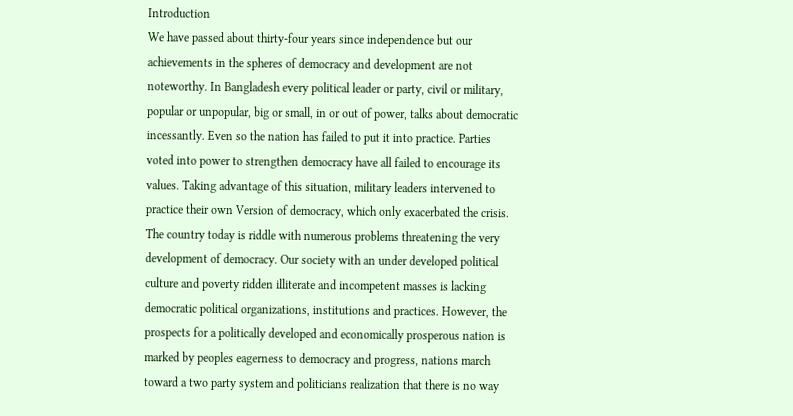Introduction
We have passed about thirty-four years since independence but our achievements in the spheres of democracy and development are not noteworthy. In Bangladesh every political leader or party, civil or military, popular or unpopular, big or small, in or out of power, talks about democratic incessantly. Even so the nation has failed to put it into practice. Parties voted into power to strengthen democracy have all failed to encourage its values. Taking advantage of this situation, military leaders intervened to practice their own Version of democracy, which only exacerbated the crisis. The country today is riddle with numerous problems threatening the very development of democracy. Our society with an under developed political culture and poverty ridden illiterate and incompetent masses is lacking democratic political organizations, institutions and practices. However, the prospects for a politically developed and economically prosperous nation is marked by peoples eagerness to democracy and progress, nations march toward a two party system and politicians realization that there is no way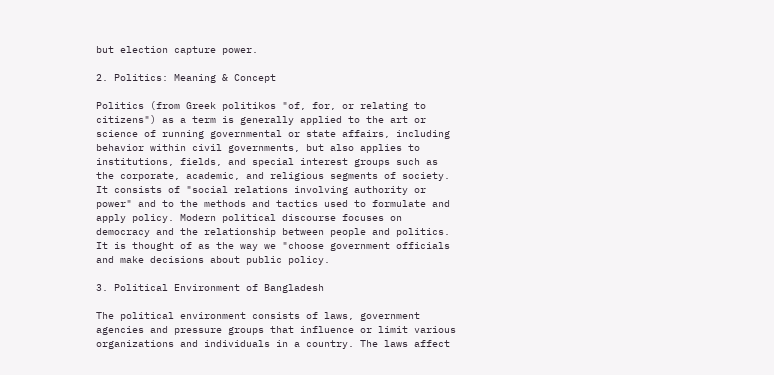but election capture power.

2. Politics: Meaning & Concept

Politics (from Greek politikos "of, for, or relating to citizens") as a term is generally applied to the art or science of running governmental or state affairs, including behavior within civil governments, but also applies to institutions, fields, and special interest groups such as the corporate, academic, and religious segments of society. It consists of "social relations involving authority or power" and to the methods and tactics used to formulate and apply policy. Modern political discourse focuses on democracy and the relationship between people and politics. It is thought of as the way we "choose government officials and make decisions about public policy.

3. Political Environment of Bangladesh

The political environment consists of laws, government agencies and pressure groups that influence or limit various organizations and individuals in a country. The laws affect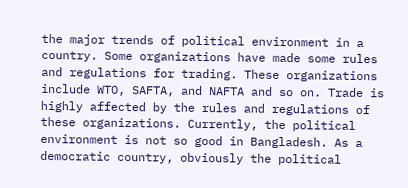the major trends of political environment in a country. Some organizations have made some rules and regulations for trading. These organizations include WTO, SAFTA, and NAFTA and so on. Trade is highly affected by the rules and regulations of these organizations. Currently, the political environment is not so good in Bangladesh. As a democratic country, obviously the political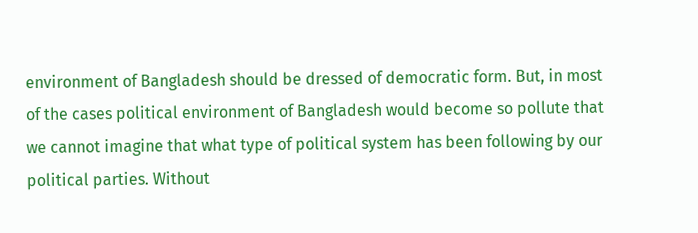environment of Bangladesh should be dressed of democratic form. But, in most of the cases political environment of Bangladesh would become so pollute that we cannot imagine that what type of political system has been following by our political parties. Without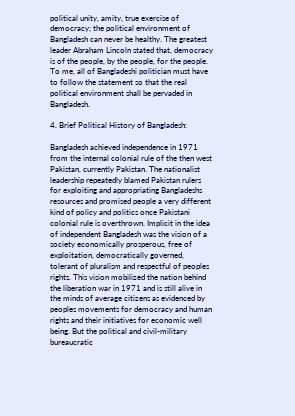political unity, amity, true exercise of democracy; the political environment of Bangladesh can never be healthy. The greatest leader Abraham Lincoln stated that, democracy is of the people, by the people, for the people. To me, all of Bangladeshi politician must have to follow the statement so that the real political environment shall be pervaded in Bangladesh.

4. Brief Political History of Bangladesh:

Bangladesh achieved independence in 1971 from the internal colonial rule of the then west Pakistan, currently Pakistan. The nationalist leadership repeatedly blamed Pakistan rulers for exploiting and appropriating Bangladeshs resources and promised people a very different kind of policy and politics once Pakistani colonial rule is overthrown. Implicit in the idea of independent Bangladesh was the vision of a society economically prosperous, free of exploitation, democratically governed, tolerant of pluralism and respectful of peoples rights. This vision mobilized the nation behind the liberation war in 1971 and is still alive in the minds of average citizens as evidenced by peoples movements for democracy and human rights and their initiatives for economic well being. But the political and civil-military bureaucratic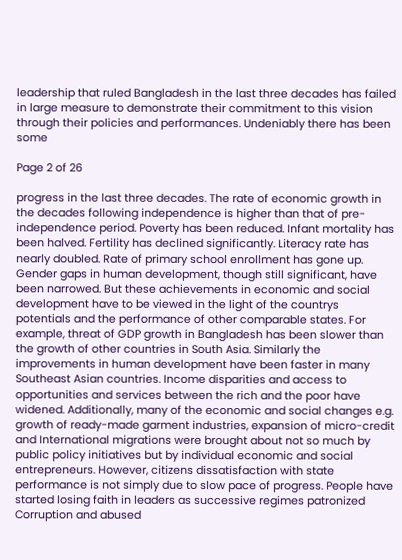leadership that ruled Bangladesh in the last three decades has failed in large measure to demonstrate their commitment to this vision through their policies and performances. Undeniably there has been some

Page 2 of 26

progress in the last three decades. The rate of economic growth in the decades following independence is higher than that of pre-independence period. Poverty has been reduced. Infant mortality has been halved. Fertility has declined significantly. Literacy rate has nearly doubled. Rate of primary school enrollment has gone up. Gender gaps in human development, though still significant, have been narrowed. But these achievements in economic and social development have to be viewed in the light of the countrys potentials and the performance of other comparable states. For example, threat of GDP growth in Bangladesh has been slower than the growth of other countries in South Asia. Similarly the improvements in human development have been faster in many Southeast Asian countries. Income disparities and access to opportunities and services between the rich and the poor have widened. Additionally, many of the economic and social changes e.g. growth of ready-made garment industries, expansion of micro-credit and International migrations were brought about not so much by public policy initiatives but by individual economic and social entrepreneurs. However, citizens dissatisfaction with state performance is not simply due to slow pace of progress. People have started losing faith in leaders as successive regimes patronized Corruption and abused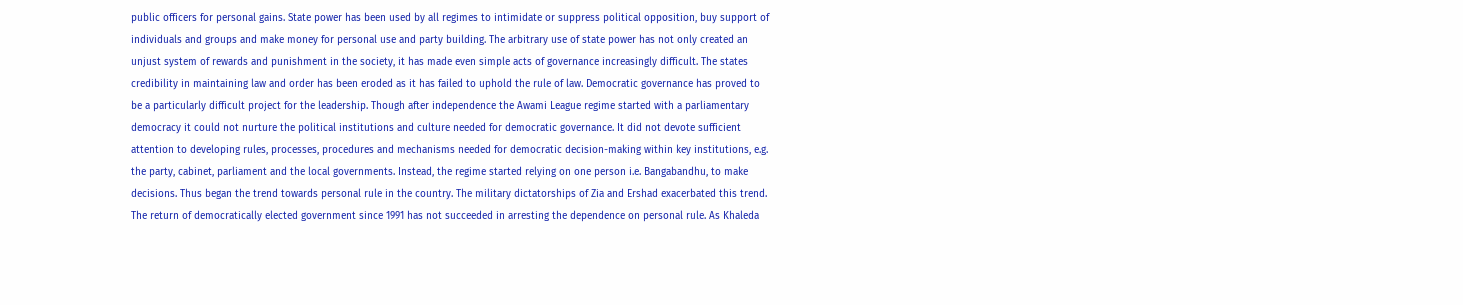public officers for personal gains. State power has been used by all regimes to intimidate or suppress political opposition, buy support of individuals and groups and make money for personal use and party building. The arbitrary use of state power has not only created an unjust system of rewards and punishment in the society, it has made even simple acts of governance increasingly difficult. The states credibility in maintaining law and order has been eroded as it has failed to uphold the rule of law. Democratic governance has proved to be a particularly difficult project for the leadership. Though after independence the Awami League regime started with a parliamentary democracy it could not nurture the political institutions and culture needed for democratic governance. It did not devote sufficient attention to developing rules, processes, procedures and mechanisms needed for democratic decision-making within key institutions, e.g. the party, cabinet, parliament and the local governments. Instead, the regime started relying on one person i.e. Bangabandhu, to make decisions. Thus began the trend towards personal rule in the country. The military dictatorships of Zia and Ershad exacerbated this trend. The return of democratically elected government since 1991 has not succeeded in arresting the dependence on personal rule. As Khaleda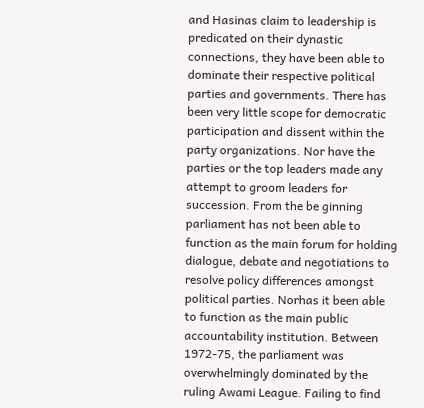and Hasinas claim to leadership is predicated on their dynastic connections, they have been able to dominate their respective political parties and governments. There has been very little scope for democratic participation and dissent within the party organizations. Nor have the parties or the top leaders made any attempt to groom leaders for succession. From the be ginning parliament has not been able to function as the main forum for holding dialogue, debate and negotiations to resolve policy differences amongst political parties. Norhas it been able to function as the main public accountability institution. Between 1972-75, the parliament was overwhelmingly dominated by the ruling Awami League. Failing to find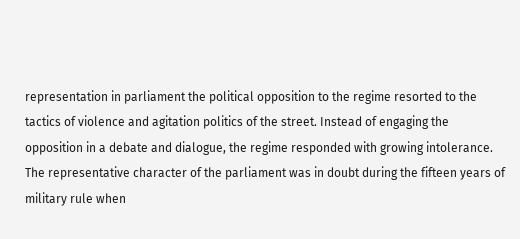representation in parliament the political opposition to the regime resorted to the tactics of violence and agitation politics of the street. Instead of engaging the opposition in a debate and dialogue, the regime responded with growing intolerance. The representative character of the parliament was in doubt during the fifteen years of military rule when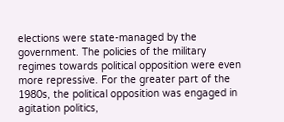elections were state-managed by the government. The policies of the military regimes towards political opposition were even more repressive. For the greater part of the 1980s, the political opposition was engaged in agitation politics,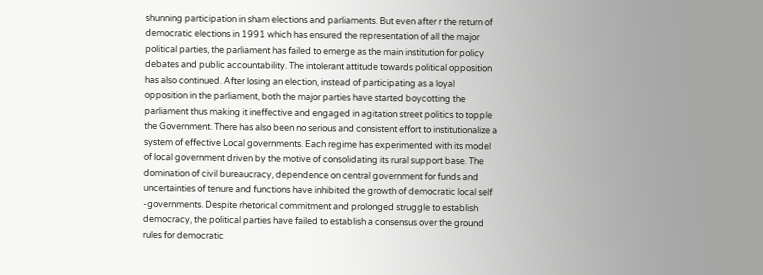shunning participation in sham elections and parliaments. But even after r the return of democratic elections in 1991 which has ensured the representation of all the major political parties, the parliament has failed to emerge as the main institution for policy debates and public accountability. The intolerant attitude towards political opposition has also continued. After losing an election, instead of participating as a loyal opposition in the parliament, both the major parties have started boycotting the parliament thus making it ineffective and engaged in agitation street politics to topple the Government. There has also been no serious and consistent effort to institutionalize a system of effective Local governments. Each regime has experimented with its model of local government driven by the motive of consolidating its rural support base. The domination of civil bureaucracy, dependence on central government for funds and uncertainties of tenure and functions have inhibited the growth of democratic local self -governments. Despite rhetorical commitment and prolonged struggle to establish democracy, the political parties have failed to establish a consensus over the ground rules for democratic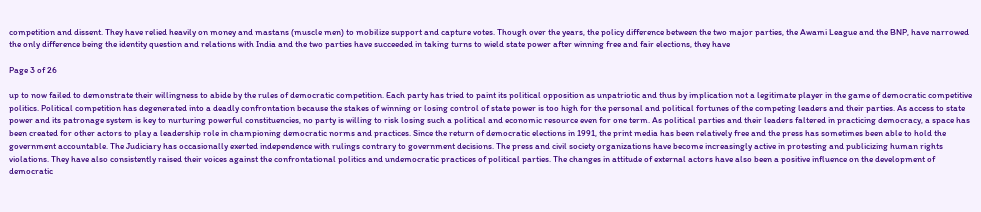competition and dissent. They have relied heavily on money and mastans (muscle men) to mobilize support and capture votes. Though over the years, the policy difference between the two major parties, the Awami League and the BNP, have narrowed the only difference being the identity question and relations with India and the two parties have succeeded in taking turns to wield state power after winning free and fair elections, they have

Page 3 of 26

up to now failed to demonstrate their willingness to abide by the rules of democratic competition. Each party has tried to paint its political opposition as unpatriotic and thus by implication not a legitimate player in the game of democratic competitive politics. Political competition has degenerated into a deadly confrontation because the stakes of winning or losing control of state power is too high for the personal and political fortunes of the competing leaders and their parties. As access to state power and its patronage system is key to nurturing powerful constituencies, no party is willing to risk losing such a political and economic resource even for one term. As political parties and their leaders faltered in practicing democracy, a space has been created for other actors to play a leadership role in championing democratic norms and practices. Since the return of democratic elections in 1991, the print media has been relatively free and the press has sometimes been able to hold the government accountable. The Judiciary has occasionally exerted independence with rulings contrary to government decisions. The press and civil society organizations have become increasingly active in protesting and publicizing human rights violations. They have also consistently raised their voices against the confrontational politics and undemocratic practices of political parties. The changes in attitude of external actors have also been a positive influence on the development of democratic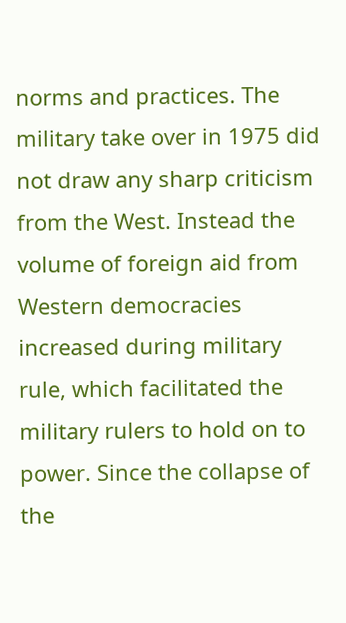norms and practices. The military take over in 1975 did not draw any sharp criticism from the West. Instead the volume of foreign aid from Western democracies increased during military rule, which facilitated the military rulers to hold on to power. Since the collapse of the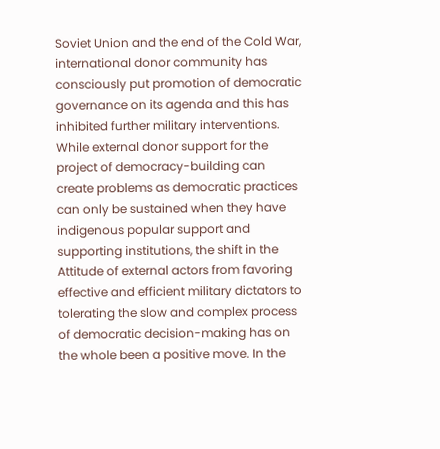Soviet Union and the end of the Cold War, international donor community has consciously put promotion of democratic governance on its agenda and this has inhibited further military interventions. While external donor support for the project of democracy-building can create problems as democratic practices can only be sustained when they have indigenous popular support and supporting institutions, the shift in the Attitude of external actors from favoring effective and efficient military dictators to tolerating the slow and complex process of democratic decision-making has on the whole been a positive move. In the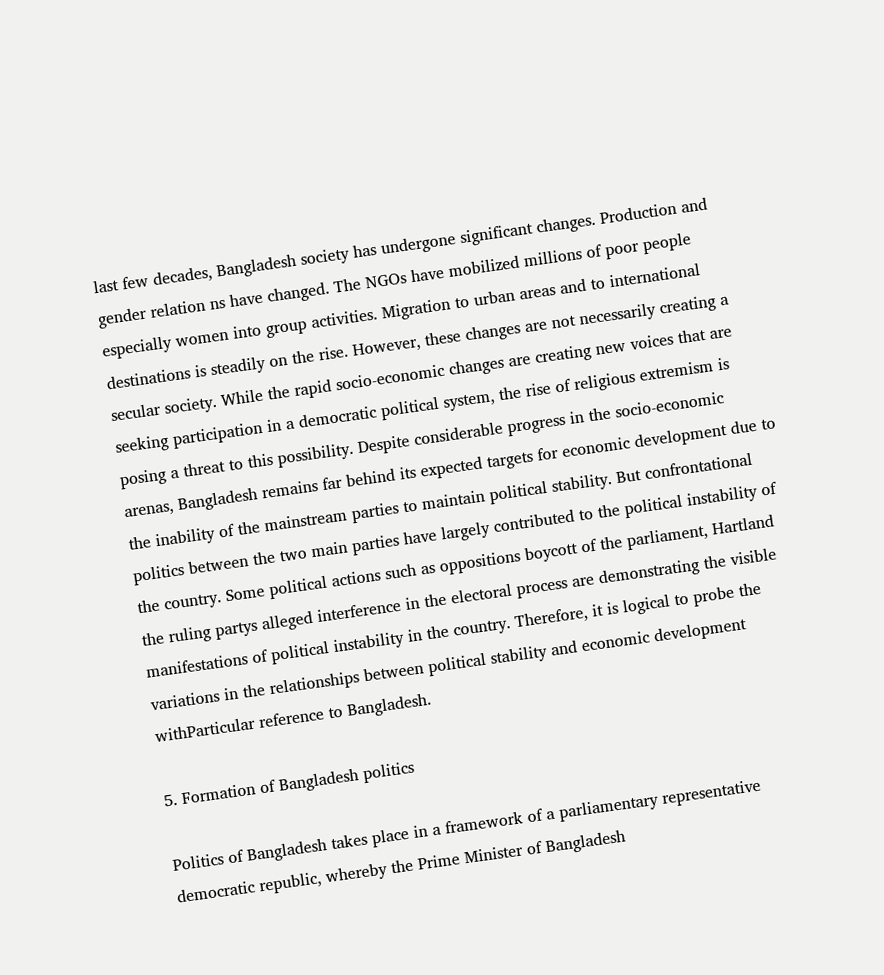last few decades, Bangladesh society has undergone significant changes. Production and gender relation ns have changed. The NGOs have mobilized millions of poor people especially women into group activities. Migration to urban areas and to international destinations is steadily on the rise. However, these changes are not necessarily creating a secular society. While the rapid socio-economic changes are creating new voices that are seeking participation in a democratic political system, the rise of religious extremism is posing a threat to this possibility. Despite considerable progress in the socio-economic arenas, Bangladesh remains far behind its expected targets for economic development due to the inability of the mainstream parties to maintain political stability. But confrontational politics between the two main parties have largely contributed to the political instability of the country. Some political actions such as oppositions boycott of the parliament, Hartland the ruling partys alleged interference in the electoral process are demonstrating the visible manifestations of political instability in the country. Therefore, it is logical to probe the variations in the relationships between political stability and economic development withParticular reference to Bangladesh.

5. Formation of Bangladesh politics

Politics of Bangladesh takes place in a framework of a parliamentary representative democratic republic, whereby the Prime Minister of Bangladesh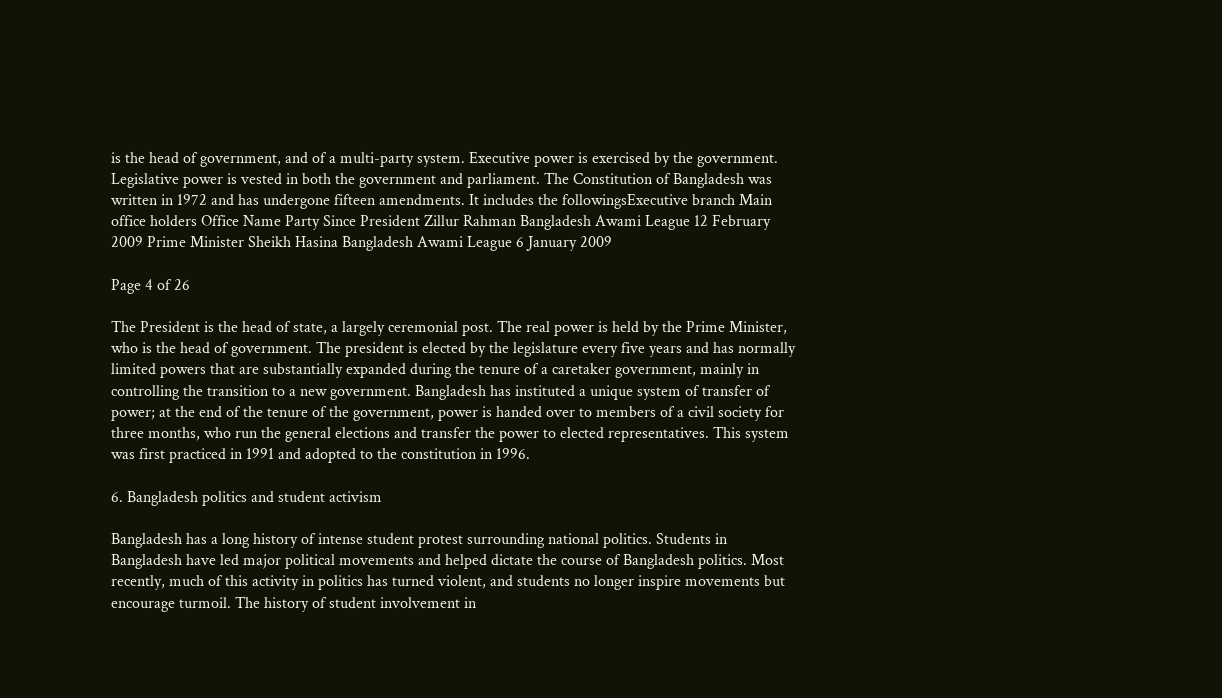is the head of government, and of a multi-party system. Executive power is exercised by the government. Legislative power is vested in both the government and parliament. The Constitution of Bangladesh was written in 1972 and has undergone fifteen amendments. It includes the followingsExecutive branch Main office holders Office Name Party Since President Zillur Rahman Bangladesh Awami League 12 February 2009 Prime Minister Sheikh Hasina Bangladesh Awami League 6 January 2009

Page 4 of 26

The President is the head of state, a largely ceremonial post. The real power is held by the Prime Minister, who is the head of government. The president is elected by the legislature every five years and has normally limited powers that are substantially expanded during the tenure of a caretaker government, mainly in controlling the transition to a new government. Bangladesh has instituted a unique system of transfer of power; at the end of the tenure of the government, power is handed over to members of a civil society for three months, who run the general elections and transfer the power to elected representatives. This system was first practiced in 1991 and adopted to the constitution in 1996.

6. Bangladesh politics and student activism

Bangladesh has a long history of intense student protest surrounding national politics. Students in Bangladesh have led major political movements and helped dictate the course of Bangladesh politics. Most recently, much of this activity in politics has turned violent, and students no longer inspire movements but encourage turmoil. The history of student involvement in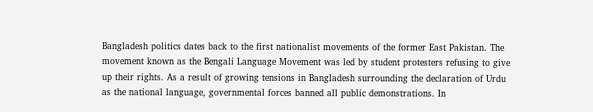Bangladesh politics dates back to the first nationalist movements of the former East Pakistan. The movement known as the Bengali Language Movement was led by student protesters refusing to give up their rights. As a result of growing tensions in Bangladesh surrounding the declaration of Urdu as the national language, governmental forces banned all public demonstrations. In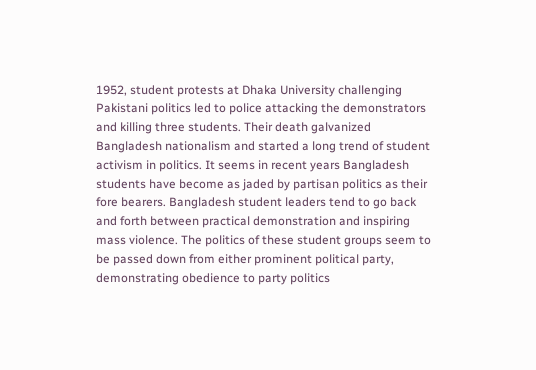1952, student protests at Dhaka University challenging Pakistani politics led to police attacking the demonstrators and killing three students. Their death galvanized Bangladesh nationalism and started a long trend of student activism in politics. It seems in recent years Bangladesh students have become as jaded by partisan politics as their fore bearers. Bangladesh student leaders tend to go back and forth between practical demonstration and inspiring mass violence. The politics of these student groups seem to be passed down from either prominent political party, demonstrating obedience to party politics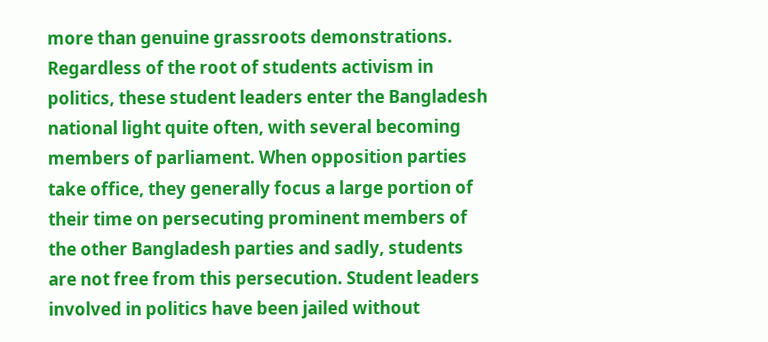more than genuine grassroots demonstrations. Regardless of the root of students activism in politics, these student leaders enter the Bangladesh national light quite often, with several becoming members of parliament. When opposition parties take office, they generally focus a large portion of their time on persecuting prominent members of the other Bangladesh parties and sadly, students are not free from this persecution. Student leaders involved in politics have been jailed without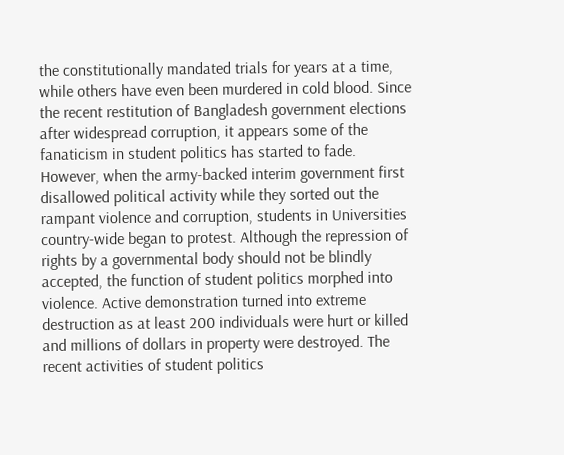the constitutionally mandated trials for years at a time, while others have even been murdered in cold blood. Since the recent restitution of Bangladesh government elections after widespread corruption, it appears some of the fanaticism in student politics has started to fade. However, when the army-backed interim government first disallowed political activity while they sorted out the rampant violence and corruption, students in Universities country-wide began to protest. Although the repression of rights by a governmental body should not be blindly accepted, the function of student politics morphed into violence. Active demonstration turned into extreme destruction as at least 200 individuals were hurt or killed and millions of dollars in property were destroyed. The recent activities of student politics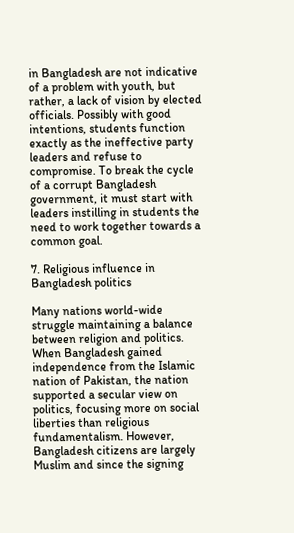in Bangladesh are not indicative of a problem with youth, but rather, a lack of vision by elected officials. Possibly with good intentions, students function exactly as the ineffective party leaders and refuse to compromise. To break the cycle of a corrupt Bangladesh government, it must start with leaders instilling in students the need to work together towards a common goal.

7. Religious influence in Bangladesh politics

Many nations world-wide struggle maintaining a balance between religion and politics. When Bangladesh gained independence from the Islamic nation of Pakistan, the nation supported a secular view on politics, focusing more on social liberties than religious fundamentalism. However, Bangladesh citizens are largely Muslim and since the signing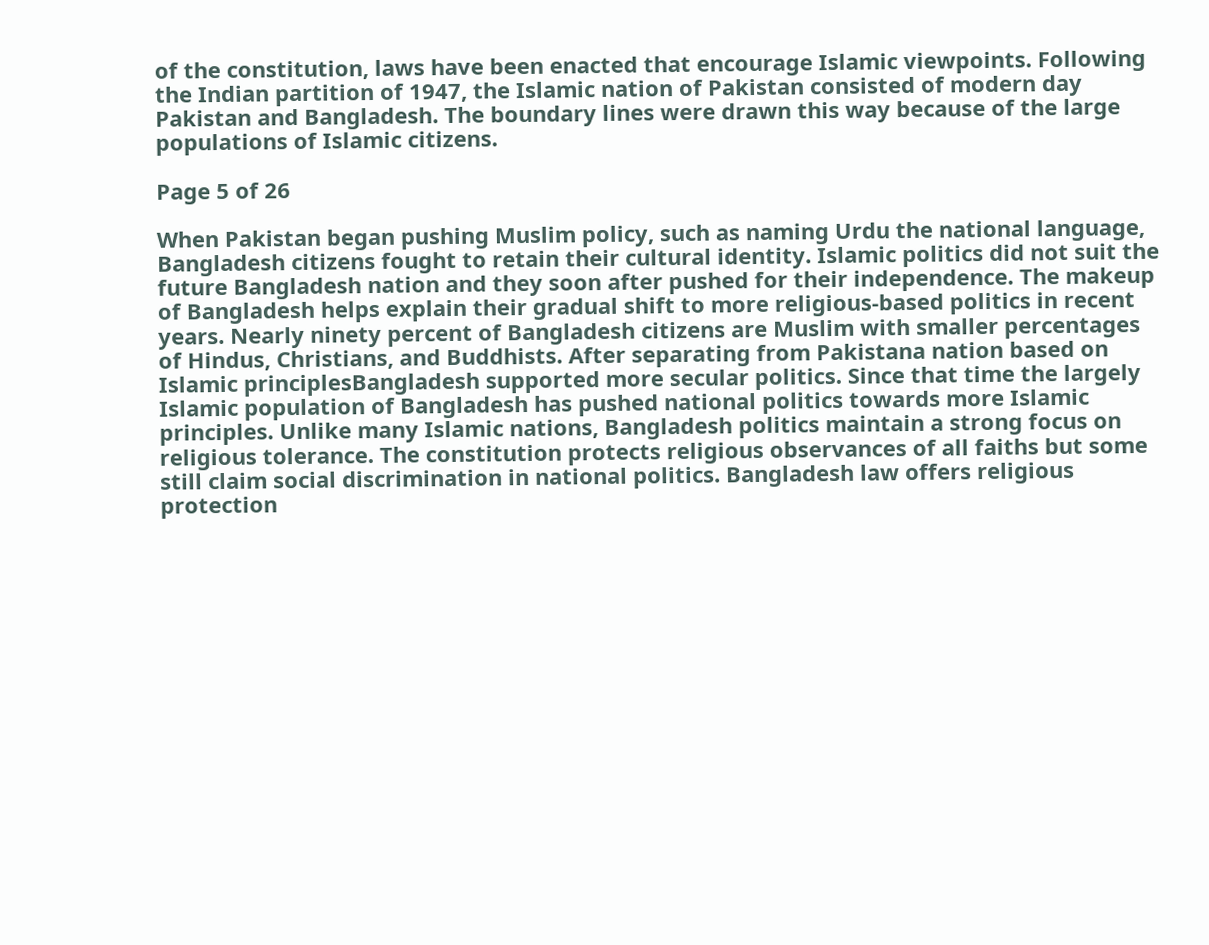of the constitution, laws have been enacted that encourage Islamic viewpoints. Following the Indian partition of 1947, the Islamic nation of Pakistan consisted of modern day Pakistan and Bangladesh. The boundary lines were drawn this way because of the large populations of Islamic citizens.

Page 5 of 26

When Pakistan began pushing Muslim policy, such as naming Urdu the national language, Bangladesh citizens fought to retain their cultural identity. Islamic politics did not suit the future Bangladesh nation and they soon after pushed for their independence. The makeup of Bangladesh helps explain their gradual shift to more religious-based politics in recent years. Nearly ninety percent of Bangladesh citizens are Muslim with smaller percentages of Hindus, Christians, and Buddhists. After separating from Pakistana nation based on Islamic principlesBangladesh supported more secular politics. Since that time the largely Islamic population of Bangladesh has pushed national politics towards more Islamic principles. Unlike many Islamic nations, Bangladesh politics maintain a strong focus on religious tolerance. The constitution protects religious observances of all faiths but some still claim social discrimination in national politics. Bangladesh law offers religious protection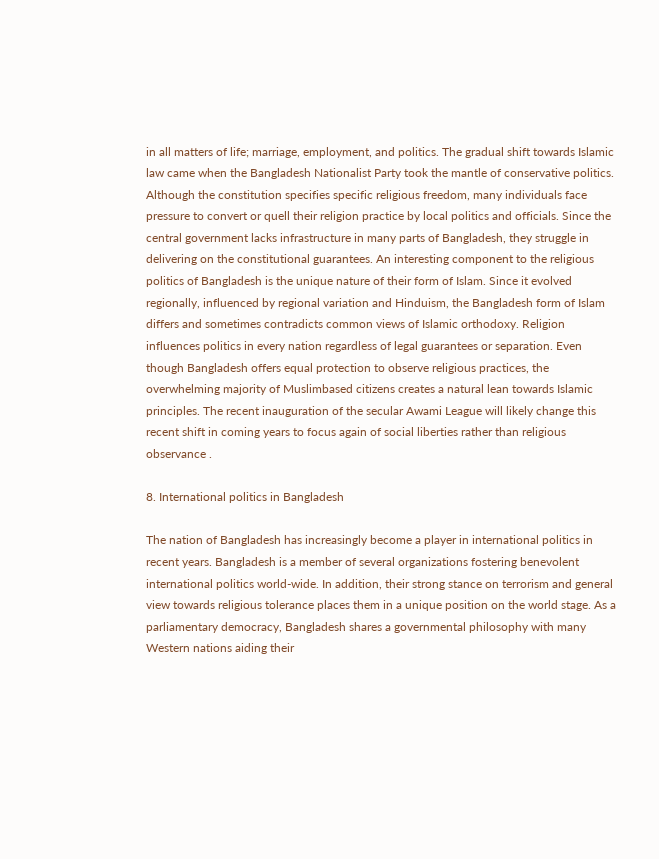in all matters of life; marriage, employment, and politics. The gradual shift towards Islamic law came when the Bangladesh Nationalist Party took the mantle of conservative politics. Although the constitution specifies specific religious freedom, many individuals face pressure to convert or quell their religion practice by local politics and officials. Since the central government lacks infrastructure in many parts of Bangladesh, they struggle in delivering on the constitutional guarantees. An interesting component to the religious politics of Bangladesh is the unique nature of their form of Islam. Since it evolved regionally, influenced by regional variation and Hinduism, the Bangladesh form of Islam differs and sometimes contradicts common views of Islamic orthodoxy. Religion influences politics in every nation regardless of legal guarantees or separation. Even though Bangladesh offers equal protection to observe religious practices, the overwhelming majority of Muslimbased citizens creates a natural lean towards Islamic principles. The recent inauguration of the secular Awami League will likely change this recent shift in coming years to focus again of social liberties rather than religious observance .

8. International politics in Bangladesh

The nation of Bangladesh has increasingly become a player in international politics in recent years. Bangladesh is a member of several organizations fostering benevolent international politics world-wide. In addition, their strong stance on terrorism and general view towards religious tolerance places them in a unique position on the world stage. As a parliamentary democracy, Bangladesh shares a governmental philosophy with many Western nations aiding their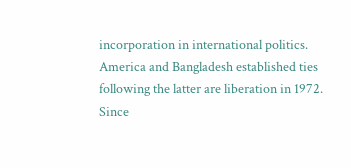incorporation in international politics. America and Bangladesh established ties following the latter are liberation in 1972. Since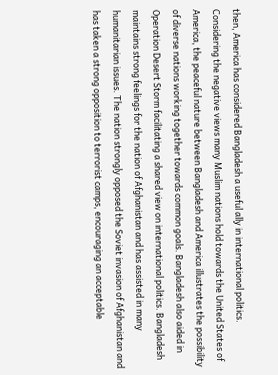then, America has considered Bangladesh a useful ally in international politics. Considering the negative views many Muslim nations hold towards the United States of America, the peaceful nature between Bangladesh and America illustrates the possibility of diverse nations working together towards common goals. Bangladesh also aided in Operation Desert Storm facilitating a shared view on international politics. Bangladesh maintains strong feelings for the nation of Afghanistan and has assisted in many humanitarian issues. The nation strongly opposed the Soviet invasion of Afghanistan and has taken a strong opposition to terrorist camps, encouraging an acceptable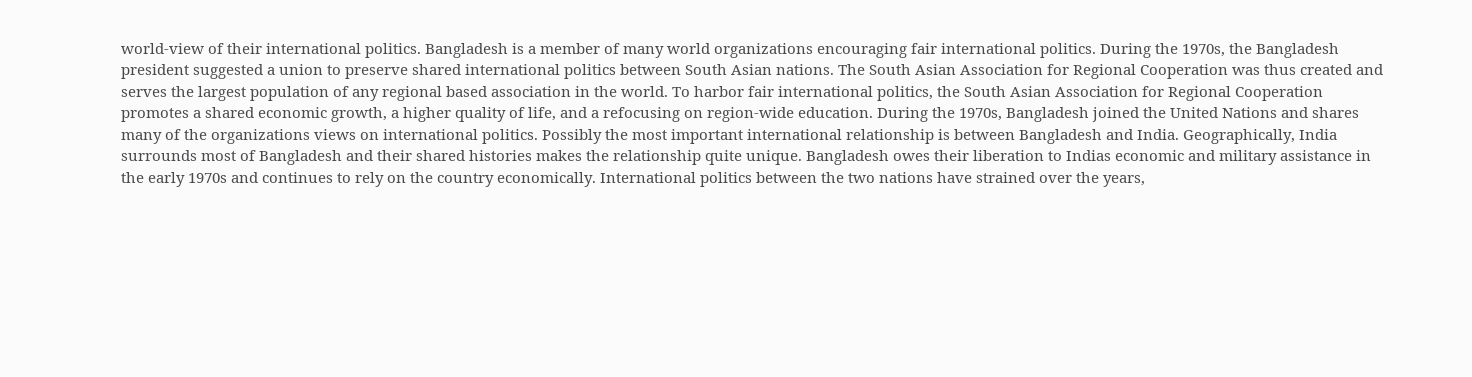world-view of their international politics. Bangladesh is a member of many world organizations encouraging fair international politics. During the 1970s, the Bangladesh president suggested a union to preserve shared international politics between South Asian nations. The South Asian Association for Regional Cooperation was thus created and serves the largest population of any regional based association in the world. To harbor fair international politics, the South Asian Association for Regional Cooperation promotes a shared economic growth, a higher quality of life, and a refocusing on region-wide education. During the 1970s, Bangladesh joined the United Nations and shares many of the organizations views on international politics. Possibly the most important international relationship is between Bangladesh and India. Geographically, India surrounds most of Bangladesh and their shared histories makes the relationship quite unique. Bangladesh owes their liberation to Indias economic and military assistance in the early 1970s and continues to rely on the country economically. International politics between the two nations have strained over the years,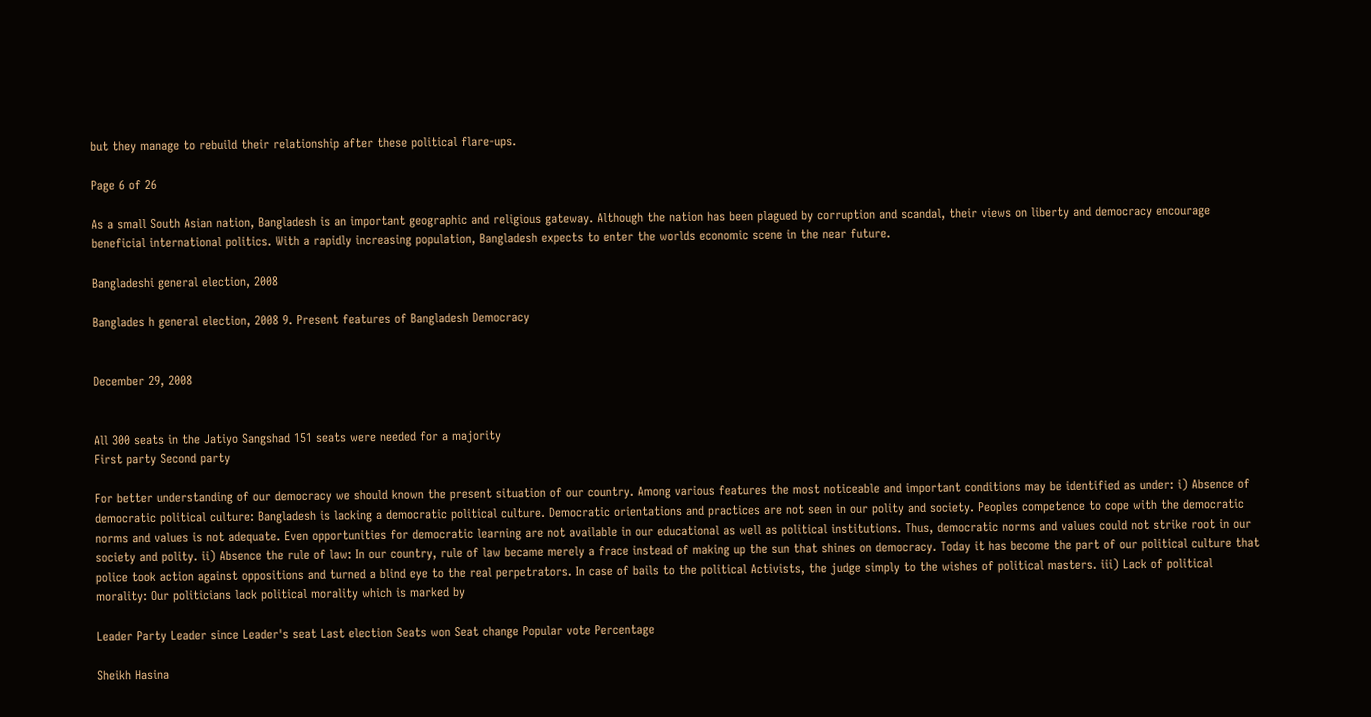but they manage to rebuild their relationship after these political flare-ups.

Page 6 of 26

As a small South Asian nation, Bangladesh is an important geographic and religious gateway. Although the nation has been plagued by corruption and scandal, their views on liberty and democracy encourage beneficial international politics. With a rapidly increasing population, Bangladesh expects to enter the worlds economic scene in the near future.

Bangladeshi general election, 2008

Banglades h general election, 2008 9. Present features of Bangladesh Democracy


December 29, 2008


All 300 seats in the Jatiyo Sangshad 151 seats were needed for a majority
First party Second party

For better understanding of our democracy we should known the present situation of our country. Among various features the most noticeable and important conditions may be identified as under: i) Absence of democratic political culture: Bangladesh is lacking a democratic political culture. Democratic orientations and practices are not seen in our polity and society. Peoples competence to cope with the democratic norms and values is not adequate. Even opportunities for democratic learning are not available in our educational as well as political institutions. Thus, democratic norms and values could not strike root in our society and polity. ii) Absence the rule of law: In our country, rule of law became merely a frace instead of making up the sun that shines on democracy. Today it has become the part of our political culture that police took action against oppositions and turned a blind eye to the real perpetrators. In case of bails to the political Activists, the judge simply to the wishes of political masters. iii) Lack of political morality: Our politicians lack political morality which is marked by

Leader Party Leader since Leader's seat Last election Seats won Seat change Popular vote Percentage

Sheikh Hasina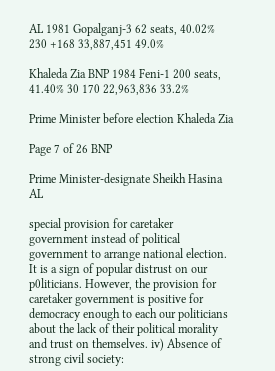AL 1981 Gopalganj-3 62 seats, 40.02% 230 +168 33,887,451 49.0%

Khaleda Zia BNP 1984 Feni-1 200 seats, 41.40% 30 170 22,963,836 33.2%

Prime Minister before election Khaleda Zia

Page 7 of 26 BNP

Prime Minister-designate Sheikh Hasina AL

special provision for caretaker government instead of political government to arrange national election. It is a sign of popular distrust on our p0liticians. However, the provision for caretaker government is positive for democracy enough to each our politicians about the lack of their political morality and trust on themselves. iv) Absence of strong civil society: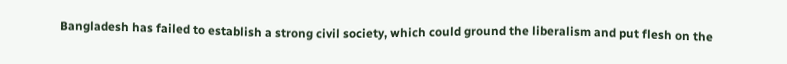Bangladesh has failed to establish a strong civil society, which could ground the liberalism and put flesh on the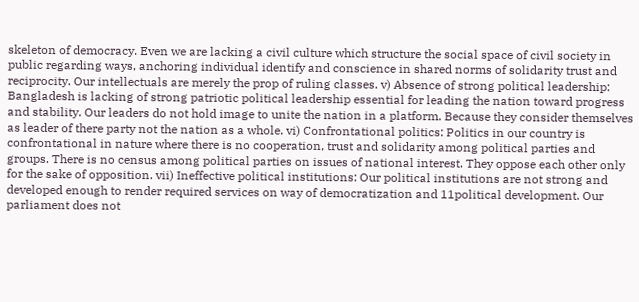skeleton of democracy. Even we are lacking a civil culture which structure the social space of civil society in public regarding ways, anchoring individual identify and conscience in shared norms of solidarity trust and reciprocity. Our intellectuals are merely the prop of ruling classes. v) Absence of strong political leadership: Bangladesh is lacking of strong patriotic political leadership essential for leading the nation toward progress and stability. Our leaders do not hold image to unite the nation in a platform. Because they consider themselves as leader of there party not the nation as a whole. vi) Confrontational politics: Politics in our country is confrontational in nature where there is no cooperation, trust and solidarity among political parties and groups. There is no census among political parties on issues of national interest. They oppose each other only for the sake of opposition. vii) Ineffective political institutions: Our political institutions are not strong and developed enough to render required services on way of democratization and 11political development. Our parliament does not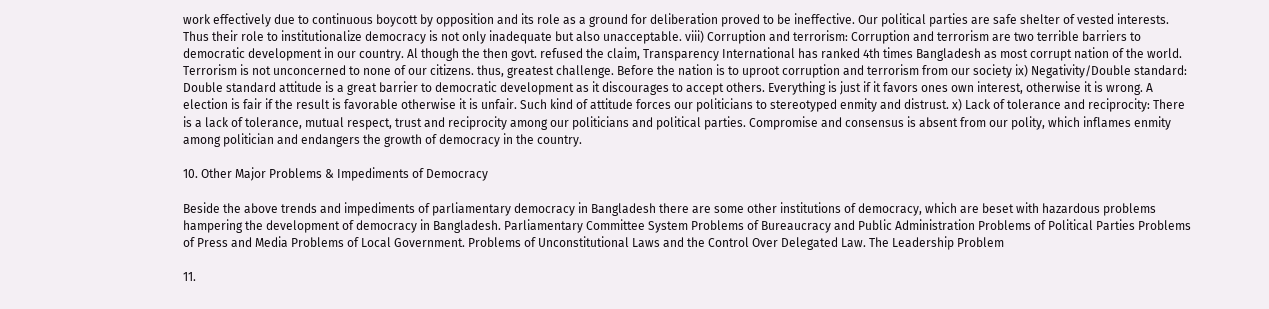work effectively due to continuous boycott by opposition and its role as a ground for deliberation proved to be ineffective. Our political parties are safe shelter of vested interests. Thus their role to institutionalize democracy is not only inadequate but also unacceptable. viii) Corruption and terrorism: Corruption and terrorism are two terrible barriers to democratic development in our country. Al though the then govt. refused the claim, Transparency International has ranked 4th times Bangladesh as most corrupt nation of the world. Terrorism is not unconcerned to none of our citizens. thus, greatest challenge. Before the nation is to uproot corruption and terrorism from our society ix) Negativity/Double standard: Double standard attitude is a great barrier to democratic development as it discourages to accept others. Everything is just if it favors ones own interest, otherwise it is wrong. A election is fair if the result is favorable otherwise it is unfair. Such kind of attitude forces our politicians to stereotyped enmity and distrust. x) Lack of tolerance and reciprocity: There is a lack of tolerance, mutual respect, trust and reciprocity among our politicians and political parties. Compromise and consensus is absent from our polity, which inflames enmity among politician and endangers the growth of democracy in the country.

10. Other Major Problems & Impediments of Democracy

Beside the above trends and impediments of parliamentary democracy in Bangladesh there are some other institutions of democracy, which are beset with hazardous problems hampering the development of democracy in Bangladesh. Parliamentary Committee System Problems of Bureaucracy and Public Administration Problems of Political Parties Problems of Press and Media Problems of Local Government. Problems of Unconstitutional Laws and the Control Over Delegated Law. The Leadership Problem

11.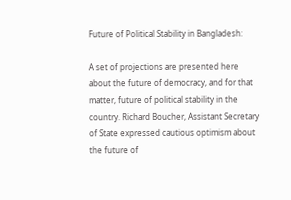Future of Political Stability in Bangladesh:

A set of projections are presented here about the future of democracy, and for that matter, future of political stability in the country. Richard Boucher, Assistant Secretary of State expressed cautious optimism about the future of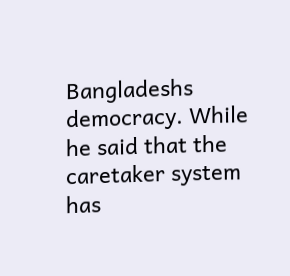Bangladeshs democracy. While he said that the caretaker system has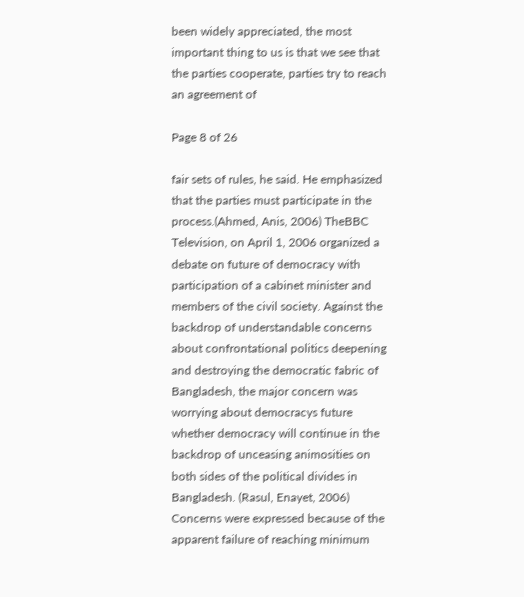been widely appreciated, the most important thing to us is that we see that the parties cooperate, parties try to reach an agreement of

Page 8 of 26

fair sets of rules, he said. He emphasized that the parties must participate in the process.(Ahmed, Anis, 2006) TheBBC Television, on April 1, 2006 organized a debate on future of democracy with participation of a cabinet minister and members of the civil society. Against the backdrop of understandable concerns about confrontational politics deepening and destroying the democratic fabric of Bangladesh, the major concern was worrying about democracys future whether democracy will continue in the backdrop of unceasing animosities on both sides of the political divides in Bangladesh. (Rasul, Enayet, 2006) Concerns were expressed because of the apparent failure of reaching minimum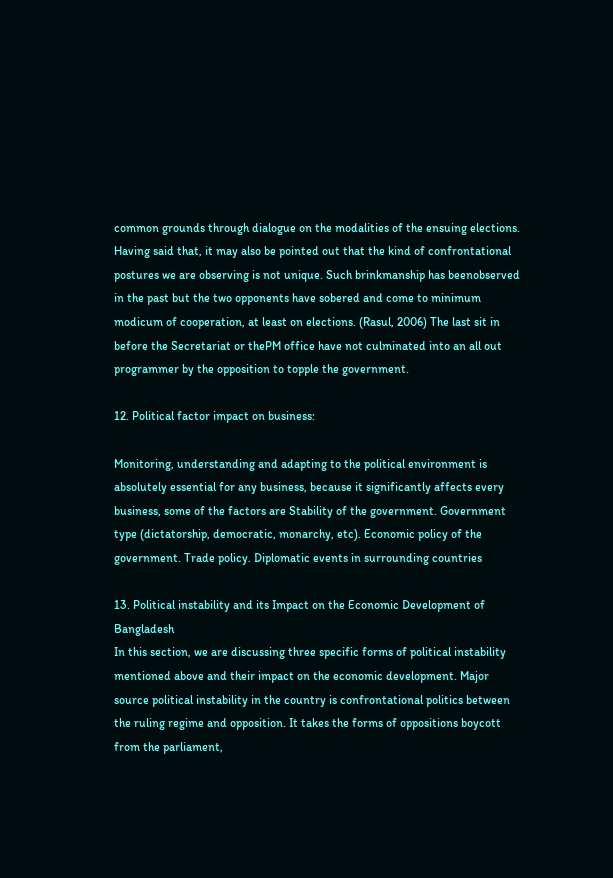common grounds through dialogue on the modalities of the ensuing elections. Having said that, it may also be pointed out that the kind of confrontational postures we are observing is not unique. Such brinkmanship has beenobserved in the past but the two opponents have sobered and come to minimum modicum of cooperation, at least on elections. (Rasul, 2006) The last sit in before the Secretariat or thePM office have not culminated into an all out programmer by the opposition to topple the government.

12. Political factor impact on business:

Monitoring, understanding and adapting to the political environment is absolutely essential for any business, because it significantly affects every business, some of the factors are Stability of the government. Government type (dictatorship, democratic, monarchy, etc). Economic policy of the government. Trade policy. Diplomatic events in surrounding countries

13. Political instability and its Impact on the Economic Development of Bangladesh
In this section, we are discussing three specific forms of political instability mentioned above and their impact on the economic development. Major source political instability in the country is confrontational politics between the ruling regime and opposition. It takes the forms of oppositions boycott from the parliament,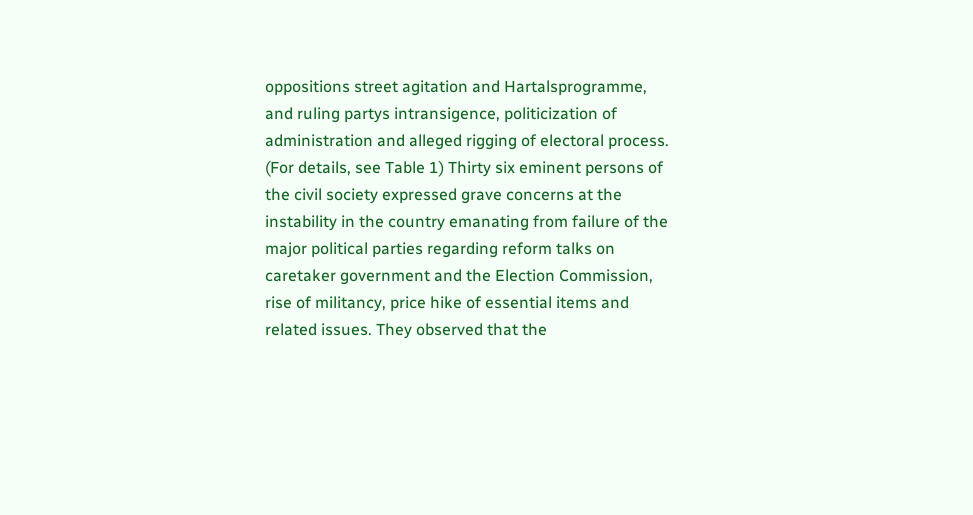oppositions street agitation and Hartalsprogramme, and ruling partys intransigence, politicization of administration and alleged rigging of electoral process. (For details, see Table 1) Thirty six eminent persons of the civil society expressed grave concerns at the instability in the country emanating from failure of the major political parties regarding reform talks on caretaker government and the Election Commission, rise of militancy, price hike of essential items and related issues. They observed that the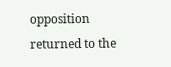opposition returned to the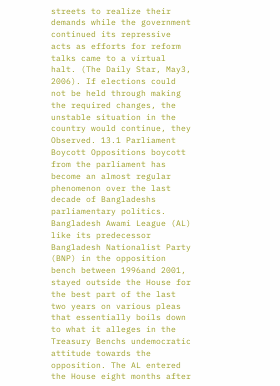streets to realize their demands while the government continued its repressive acts as efforts for reform talks came to a virtual halt. (The Daily Star, May3, 2006). If elections could not be held through making the required changes, the unstable situation in the country would continue, they Observed. 13.1 Parliament Boycott Oppositions boycott from the parliament has become an almost regular phenomenon over the last decade of Bangladeshs parliamentary politics. Bangladesh Awami League (AL) like its predecessor Bangladesh Nationalist Party (BNP) in the opposition bench between 1996and 2001, stayed outside the House for the best part of the last two years on various pleas that essentially boils down to what it alleges in the Treasury Benchs undemocratic attitude towards the opposition. The AL entered the House eight months after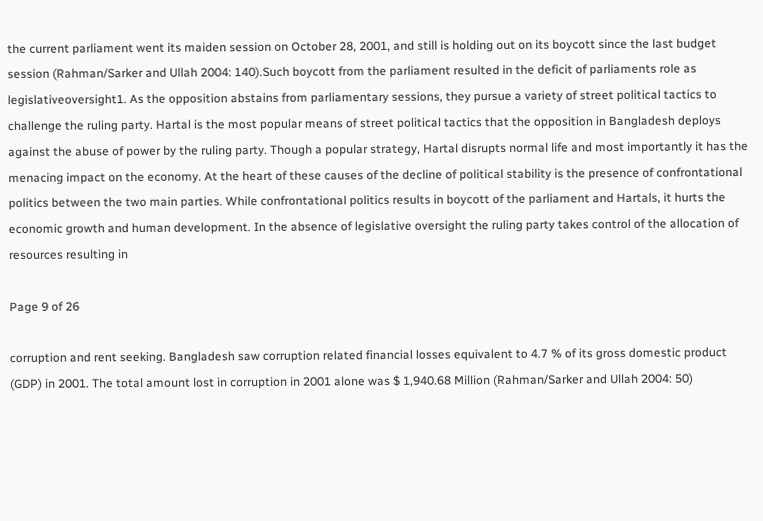the current parliament went its maiden session on October 28, 2001, and still is holding out on its boycott since the last budget session (Rahman/Sarker and Ullah 2004: 140).Such boycott from the parliament resulted in the deficit of parliaments role as legislativeoversight1. As the opposition abstains from parliamentary sessions, they pursue a variety of street political tactics to challenge the ruling party. Hartal is the most popular means of street political tactics that the opposition in Bangladesh deploys against the abuse of power by the ruling party. Though a popular strategy, Hartal disrupts normal life and most importantly it has the menacing impact on the economy. At the heart of these causes of the decline of political stability is the presence of confrontational politics between the two main parties. While confrontational politics results in boycott of the parliament and Hartals, it hurts the economic growth and human development. In the absence of legislative oversight the ruling party takes control of the allocation of resources resulting in

Page 9 of 26

corruption and rent seeking. Bangladesh saw corruption related financial losses equivalent to 4.7 % of its gross domestic product (GDP) in 2001. The total amount lost in corruption in 2001 alone was $ 1,940.68 Million (Rahman/Sarker and Ullah 2004: 50)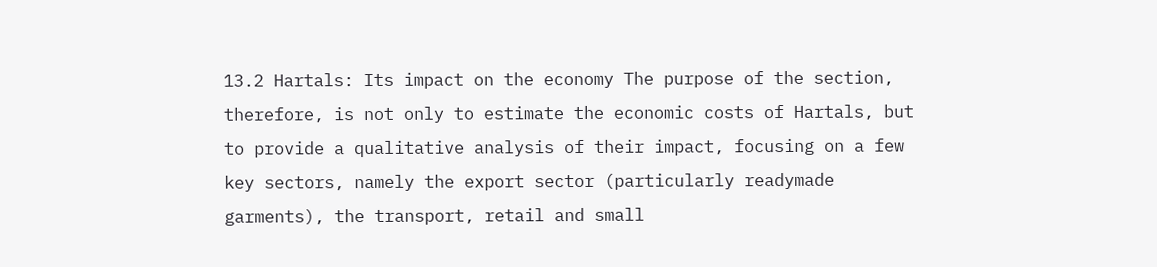13.2 Hartals: Its impact on the economy The purpose of the section, therefore, is not only to estimate the economic costs of Hartals, but to provide a qualitative analysis of their impact, focusing on a few key sectors, namely the export sector (particularly readymade garments), the transport, retail and small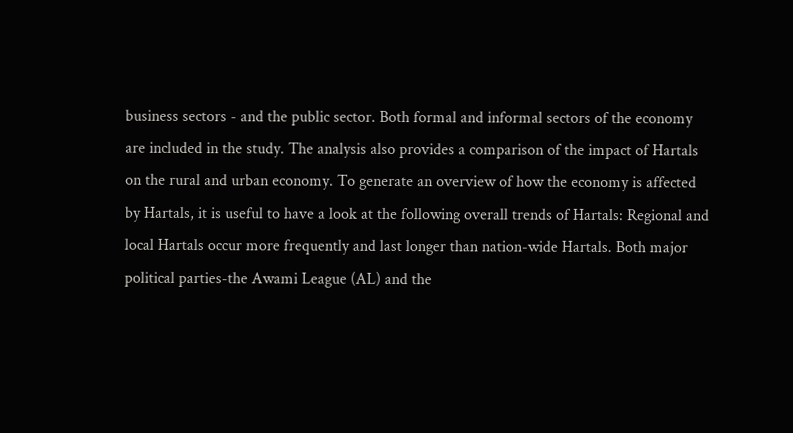business sectors - and the public sector. Both formal and informal sectors of the economy are included in the study. The analysis also provides a comparison of the impact of Hartals on the rural and urban economy. To generate an overview of how the economy is affected by Hartals, it is useful to have a look at the following overall trends of Hartals: Regional and local Hartals occur more frequently and last longer than nation-wide Hartals. Both major political parties-the Awami League (AL) and the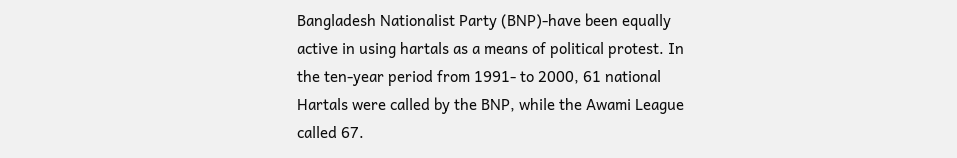Bangladesh Nationalist Party (BNP)-have been equally active in using hartals as a means of political protest. In the ten-year period from 1991- to 2000, 61 national Hartals were called by the BNP, while the Awami League called 67.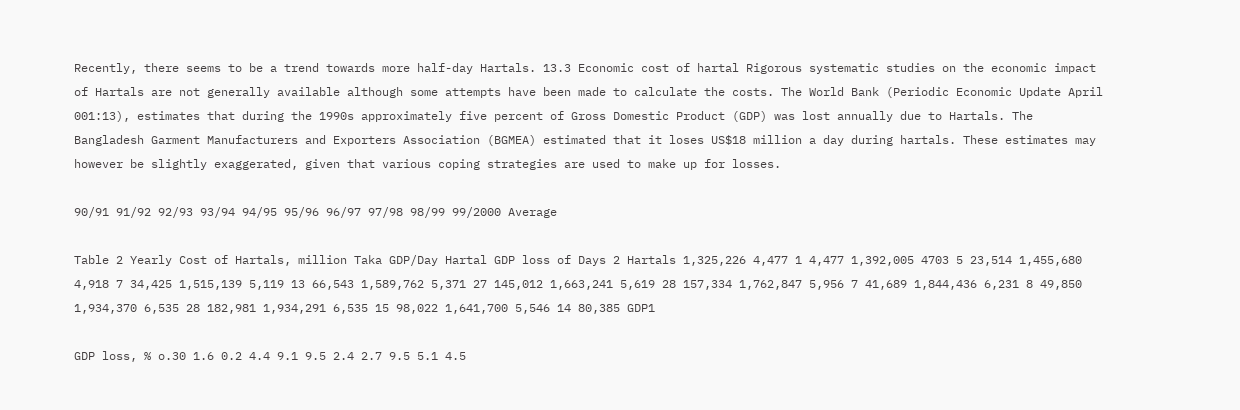Recently, there seems to be a trend towards more half-day Hartals. 13.3 Economic cost of hartal Rigorous systematic studies on the economic impact of Hartals are not generally available although some attempts have been made to calculate the costs. The World Bank (Periodic Economic Update April 001:13), estimates that during the 1990s approximately five percent of Gross Domestic Product (GDP) was lost annually due to Hartals. The Bangladesh Garment Manufacturers and Exporters Association (BGMEA) estimated that it loses US$18 million a day during hartals. These estimates may however be slightly exaggerated, given that various coping strategies are used to make up for losses.

90/91 91/92 92/93 93/94 94/95 95/96 96/97 97/98 98/99 99/2000 Average

Table 2 Yearly Cost of Hartals, million Taka GDP/Day Hartal GDP loss of Days 2 Hartals 1,325,226 4,477 1 4,477 1,392,005 4703 5 23,514 1,455,680 4,918 7 34,425 1,515,139 5,119 13 66,543 1,589,762 5,371 27 145,012 1,663,241 5,619 28 157,334 1,762,847 5,956 7 41,689 1,844,436 6,231 8 49,850 1,934,370 6,535 28 182,981 1,934,291 6,535 15 98,022 1,641,700 5,546 14 80,385 GDP1

GDP loss, % o.30 1.6 0.2 4.4 9.1 9.5 2.4 2.7 9.5 5.1 4.5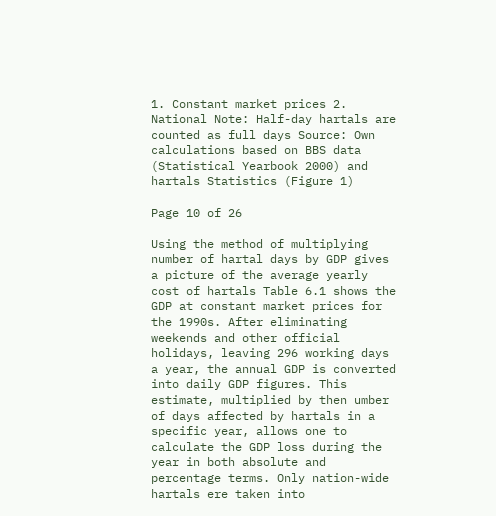1. Constant market prices 2. National Note: Half-day hartals are counted as full days Source: Own calculations based on BBS data (Statistical Yearbook 2000) and hartals Statistics (Figure 1)

Page 10 of 26

Using the method of multiplying number of hartal days by GDP gives a picture of the average yearly cost of hartals Table 6.1 shows the GDP at constant market prices for the 1990s. After eliminating weekends and other official holidays, leaving 296 working days a year, the annual GDP is converted into daily GDP figures. This estimate, multiplied by then umber of days affected by hartals in a specific year, allows one to calculate the GDP loss during the year in both absolute and percentage terms. Only nation-wide hartals ere taken into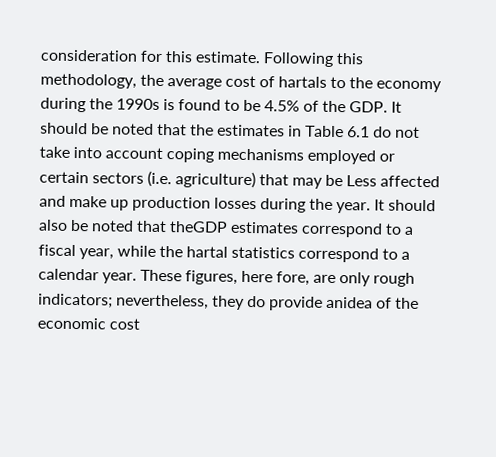consideration for this estimate. Following this methodology, the average cost of hartals to the economy during the 1990s is found to be 4.5% of the GDP. It should be noted that the estimates in Table 6.1 do not take into account coping mechanisms employed or certain sectors (i.e. agriculture) that may be Less affected and make up production losses during the year. It should also be noted that theGDP estimates correspond to a fiscal year, while the hartal statistics correspond to a calendar year. These figures, here fore, are only rough indicators; nevertheless, they do provide anidea of the economic cost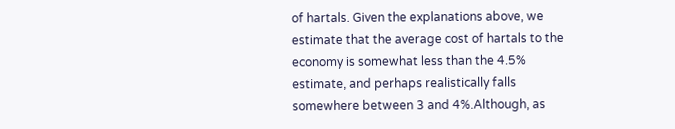of hartals. Given the explanations above, we estimate that the average cost of hartals to the economy is somewhat less than the 4.5% estimate, and perhaps realistically falls somewhere between 3 and 4%.Although, as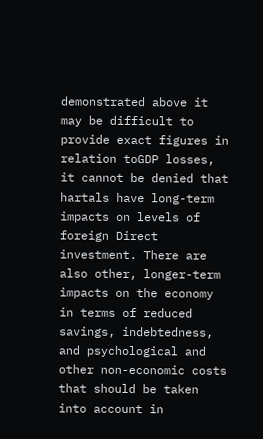demonstrated above it may be difficult to provide exact figures in relation toGDP losses, it cannot be denied that hartals have long-term impacts on levels of foreign Direct investment. There are also other, longer-term impacts on the economy in terms of reduced savings, indebtedness, and psychological and other non-economic costs that should be taken into account in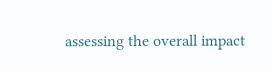assessing the overall impact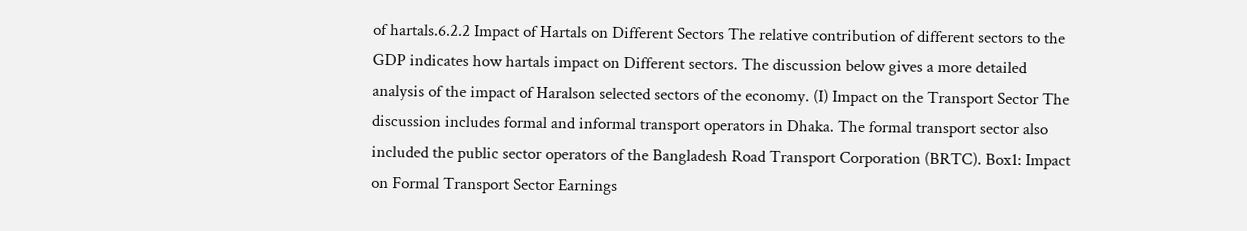of hartals.6.2.2 Impact of Hartals on Different Sectors The relative contribution of different sectors to the GDP indicates how hartals impact on Different sectors. The discussion below gives a more detailed analysis of the impact of Haralson selected sectors of the economy. (I) Impact on the Transport Sector The discussion includes formal and informal transport operators in Dhaka. The formal transport sector also included the public sector operators of the Bangladesh Road Transport Corporation (BRTC). Box1: Impact on Formal Transport Sector Earnings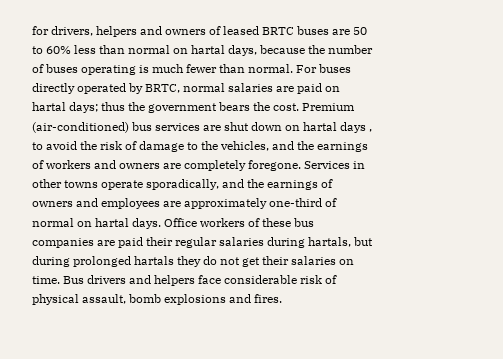for drivers, helpers and owners of leased BRTC buses are 50 to 60% less than normal on hartal days, because the number of buses operating is much fewer than normal. For buses directly operated by BRTC, normal salaries are paid on hartal days; thus the government bears the cost. Premium (air-conditioned) bus services are shut down on hartal days , to avoid the risk of damage to the vehicles, and the earnings of workers and owners are completely foregone. Services in other towns operate sporadically, and the earnings of owners and employees are approximately one-third of normal on hartal days. Office workers of these bus companies are paid their regular salaries during hartals, but during prolonged hartals they do not get their salaries on time. Bus drivers and helpers face considerable risk of physical assault, bomb explosions and fires.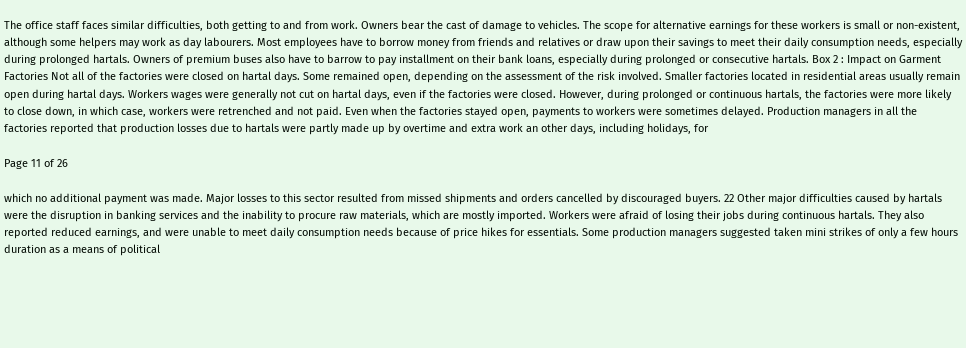The office staff faces similar difficulties, both getting to and from work. Owners bear the cast of damage to vehicles. The scope for alternative earnings for these workers is small or non-existent, although some helpers may work as day labourers. Most employees have to borrow money from friends and relatives or draw upon their savings to meet their daily consumption needs, especially during prolonged hartals. Owners of premium buses also have to barrow to pay installment on their bank loans, especially during prolonged or consecutive hartals. Box 2 : Impact on Garment Factories Not all of the factories were closed on hartal days. Some remained open, depending on the assessment of the risk involved. Smaller factories located in residential areas usually remain open during hartal days. Workers wages were generally not cut on hartal days, even if the factories were closed. However, during prolonged or continuous hartals, the factories were more likely to close down, in which case, workers were retrenched and not paid. Even when the factories stayed open, payments to workers were sometimes delayed. Production managers in all the factories reported that production losses due to hartals were partly made up by overtime and extra work an other days, including holidays, for

Page 11 of 26

which no additional payment was made. Major losses to this sector resulted from missed shipments and orders cancelled by discouraged buyers. 22 Other major difficulties caused by hartals were the disruption in banking services and the inability to procure raw materials, which are mostly imported. Workers were afraid of losing their jobs during continuous hartals. They also reported reduced earnings, and were unable to meet daily consumption needs because of price hikes for essentials. Some production managers suggested taken mini strikes of only a few hours duration as a means of political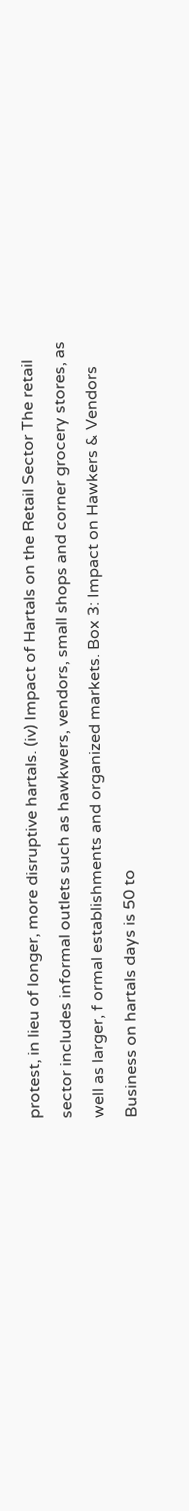protest, in lieu of longer, more disruptive hartals. (iv) Impact of Hartals on the Retail Sector The retail sector includes informal outlets such as hawkwers, vendors, small shops and corner grocery stores, as well as larger, f ormal establishments and organized markets. Box 3: Impact on Hawkers & Vendors Business on hartals days is 50 to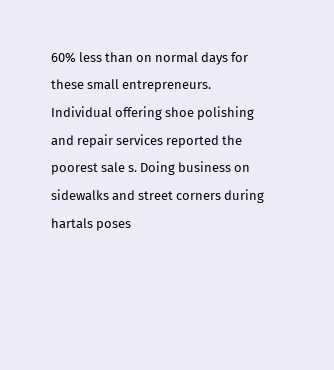60% less than on normal days for these small entrepreneurs. Individual offering shoe polishing and repair services reported the poorest sale s. Doing business on sidewalks and street corners during hartals poses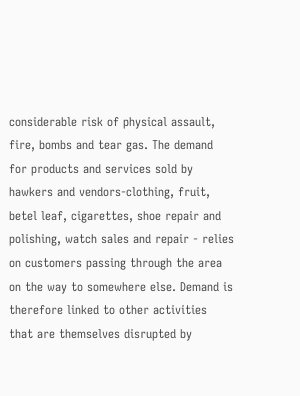considerable risk of physical assault, fire, bombs and tear gas. The demand for products and services sold by hawkers and vendors-clothing, fruit, betel leaf, cigarettes, shoe repair and polishing, watch sales and repair - relies on customers passing through the area on the way to somewhere else. Demand is therefore linked to other activities that are themselves disrupted by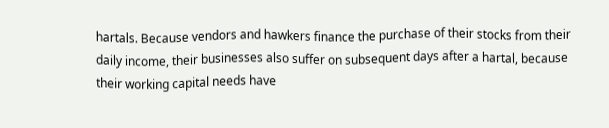hartals. Because vendors and hawkers finance the purchase of their stocks from their daily income, their businesses also suffer on subsequent days after a hartal, because their working capital needs have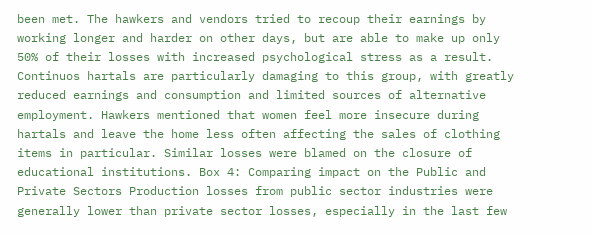been met. The hawkers and vendors tried to recoup their earnings by working longer and harder on other days, but are able to make up only 50% of their losses with increased psychological stress as a result. Continuos hartals are particularly damaging to this group, with greatly reduced earnings and consumption and limited sources of alternative employment. Hawkers mentioned that women feel more insecure during hartals and leave the home less often affecting the sales of clothing items in particular. Similar losses were blamed on the closure of educational institutions. Box 4: Comparing impact on the Public and Private Sectors Production losses from public sector industries were generally lower than private sector losses, especially in the last few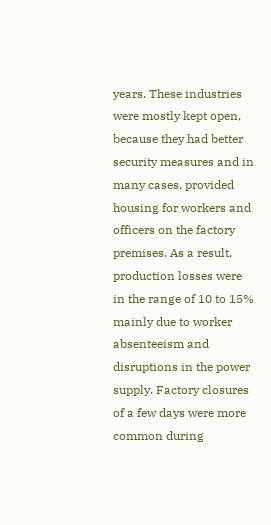years. These industries were mostly kept open, because they had better security measures and in many cases, provided housing for workers and officers on the factory premises. As a result, production losses were in the range of 10 to 15% mainly due to worker absenteeism and disruptions in the power supply. Factory closures of a few days were more common during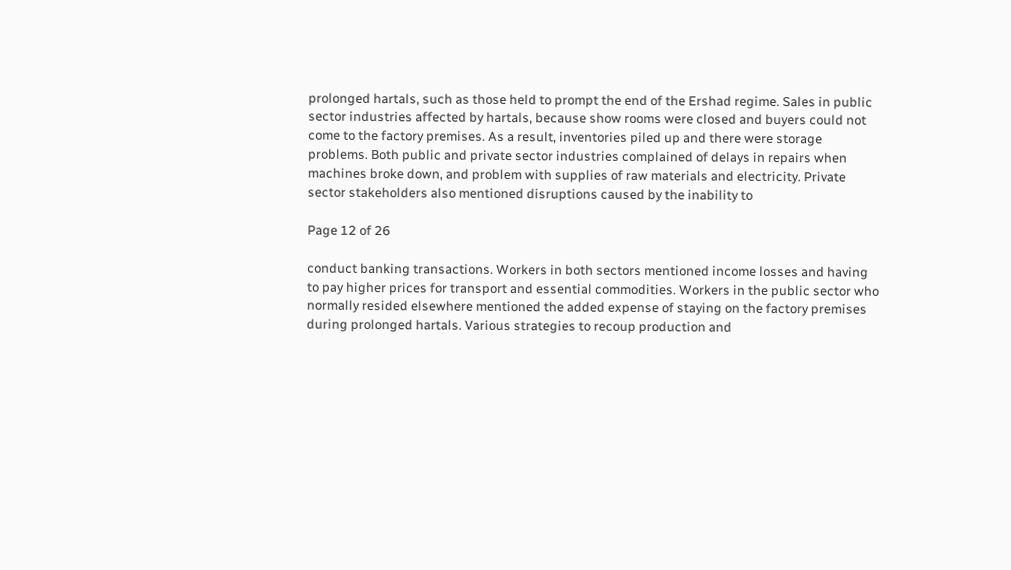prolonged hartals, such as those held to prompt the end of the Ershad regime. Sales in public sector industries affected by hartals, because show rooms were closed and buyers could not come to the factory premises. As a result, inventories piled up and there were storage problems. Both public and private sector industries complained of delays in repairs when machines broke down, and problem with supplies of raw materials and electricity. Private sector stakeholders also mentioned disruptions caused by the inability to

Page 12 of 26

conduct banking transactions. Workers in both sectors mentioned income losses and having to pay higher prices for transport and essential commodities. Workers in the public sector who normally resided elsewhere mentioned the added expense of staying on the factory premises during prolonged hartals. Various strategies to recoup production and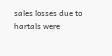sales losses due to hartals were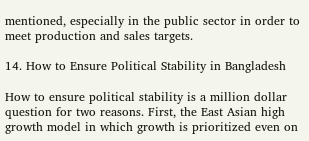mentioned, especially in the public sector in order to meet production and sales targets.

14. How to Ensure Political Stability in Bangladesh

How to ensure political stability is a million dollar question for two reasons. First, the East Asian high growth model in which growth is prioritized even on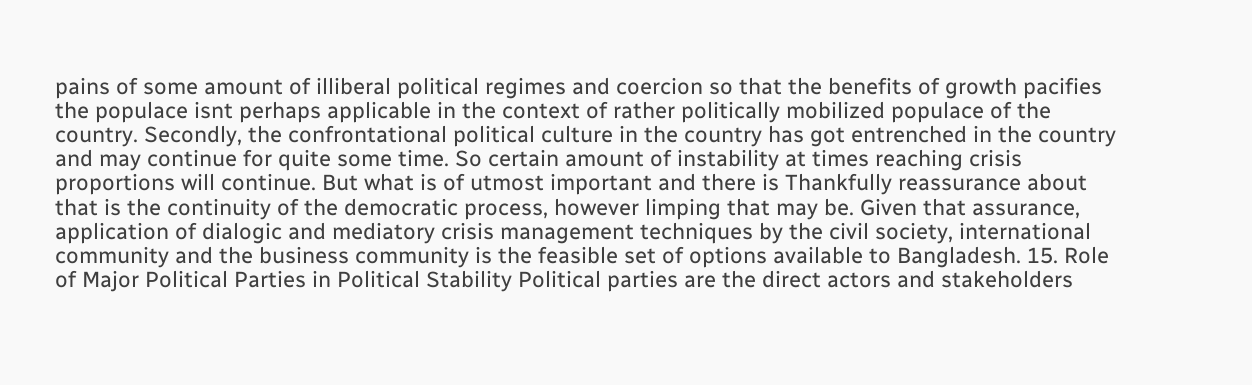pains of some amount of illiberal political regimes and coercion so that the benefits of growth pacifies the populace isnt perhaps applicable in the context of rather politically mobilized populace of the country. Secondly, the confrontational political culture in the country has got entrenched in the country and may continue for quite some time. So certain amount of instability at times reaching crisis proportions will continue. But what is of utmost important and there is Thankfully reassurance about that is the continuity of the democratic process, however limping that may be. Given that assurance, application of dialogic and mediatory crisis management techniques by the civil society, international community and the business community is the feasible set of options available to Bangladesh. 15. Role of Major Political Parties in Political Stability Political parties are the direct actors and stakeholders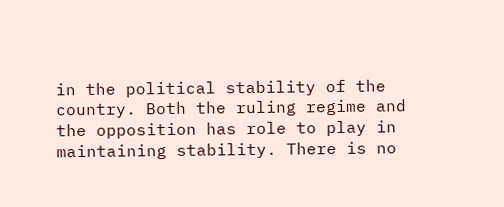in the political stability of the country. Both the ruling regime and the opposition has role to play in maintaining stability. There is no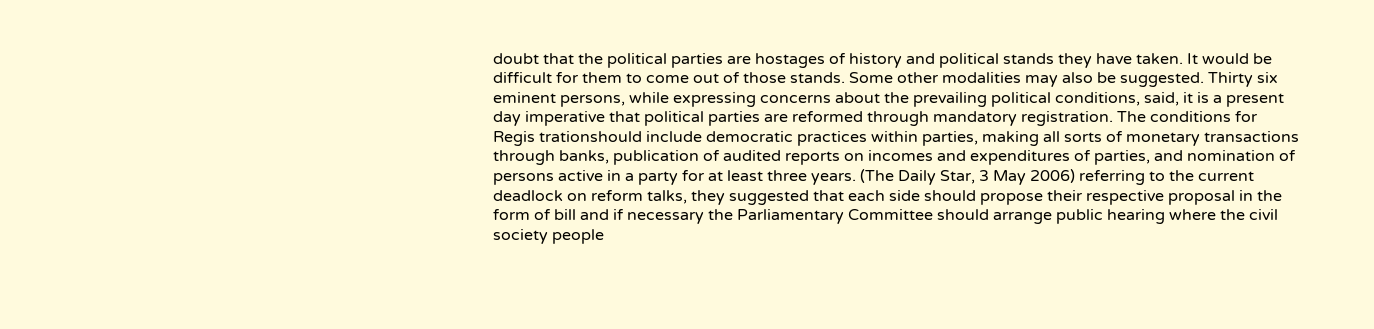doubt that the political parties are hostages of history and political stands they have taken. It would be difficult for them to come out of those stands. Some other modalities may also be suggested. Thirty six eminent persons, while expressing concerns about the prevailing political conditions, said, it is a present day imperative that political parties are reformed through mandatory registration. The conditions for Regis trationshould include democratic practices within parties, making all sorts of monetary transactions through banks, publication of audited reports on incomes and expenditures of parties, and nomination of persons active in a party for at least three years. (The Daily Star, 3 May 2006) referring to the current deadlock on reform talks, they suggested that each side should propose their respective proposal in the form of bill and if necessary the Parliamentary Committee should arrange public hearing where the civil society people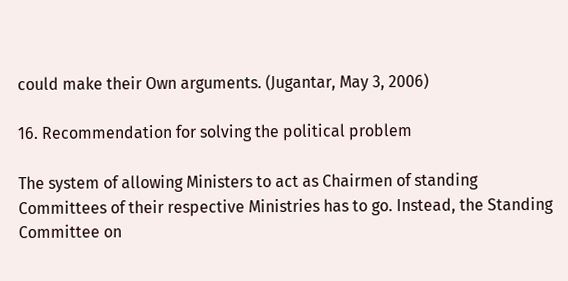could make their Own arguments. (Jugantar, May 3, 2006)

16. Recommendation for solving the political problem

The system of allowing Ministers to act as Chairmen of standing Committees of their respective Ministries has to go. Instead, the Standing Committee on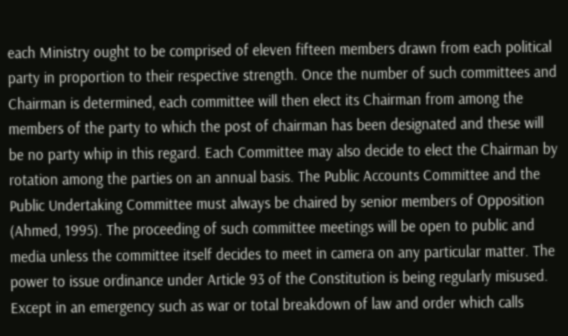each Ministry ought to be comprised of eleven fifteen members drawn from each political party in proportion to their respective strength. Once the number of such committees and Chairman is determined, each committee will then elect its Chairman from among the members of the party to which the post of chairman has been designated and these will be no party whip in this regard. Each Committee may also decide to elect the Chairman by rotation among the parties on an annual basis. The Public Accounts Committee and the Public Undertaking Committee must always be chaired by senior members of Opposition (Ahmed, 1995). The proceeding of such committee meetings will be open to public and media unless the committee itself decides to meet in camera on any particular matter. The power to issue ordinance under Article 93 of the Constitution is being regularly misused. Except in an emergency such as war or total breakdown of law and order which calls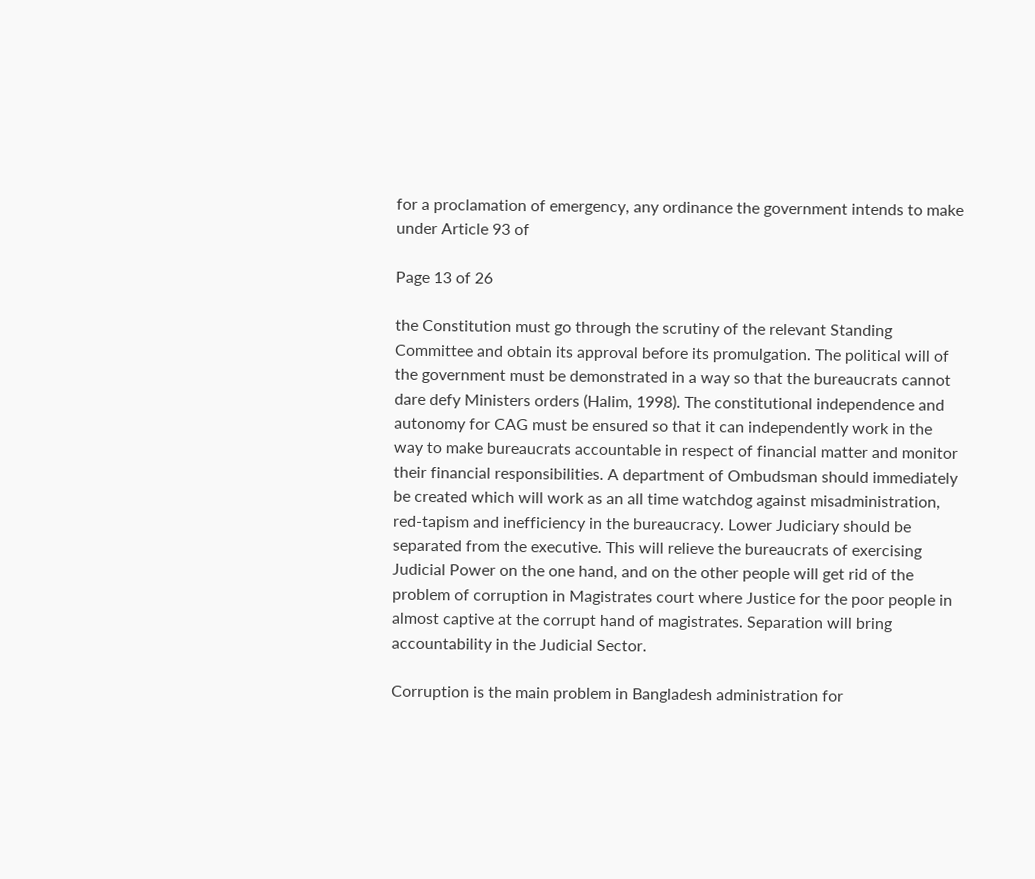for a proclamation of emergency, any ordinance the government intends to make under Article 93 of

Page 13 of 26

the Constitution must go through the scrutiny of the relevant Standing Committee and obtain its approval before its promulgation. The political will of the government must be demonstrated in a way so that the bureaucrats cannot dare defy Ministers orders (Halim, 1998). The constitutional independence and autonomy for CAG must be ensured so that it can independently work in the way to make bureaucrats accountable in respect of financial matter and monitor their financial responsibilities. A department of Ombudsman should immediately be created which will work as an all time watchdog against misadministration, red-tapism and inefficiency in the bureaucracy. Lower Judiciary should be separated from the executive. This will relieve the bureaucrats of exercising Judicial Power on the one hand, and on the other people will get rid of the problem of corruption in Magistrates court where Justice for the poor people in almost captive at the corrupt hand of magistrates. Separation will bring accountability in the Judicial Sector.

Corruption is the main problem in Bangladesh administration for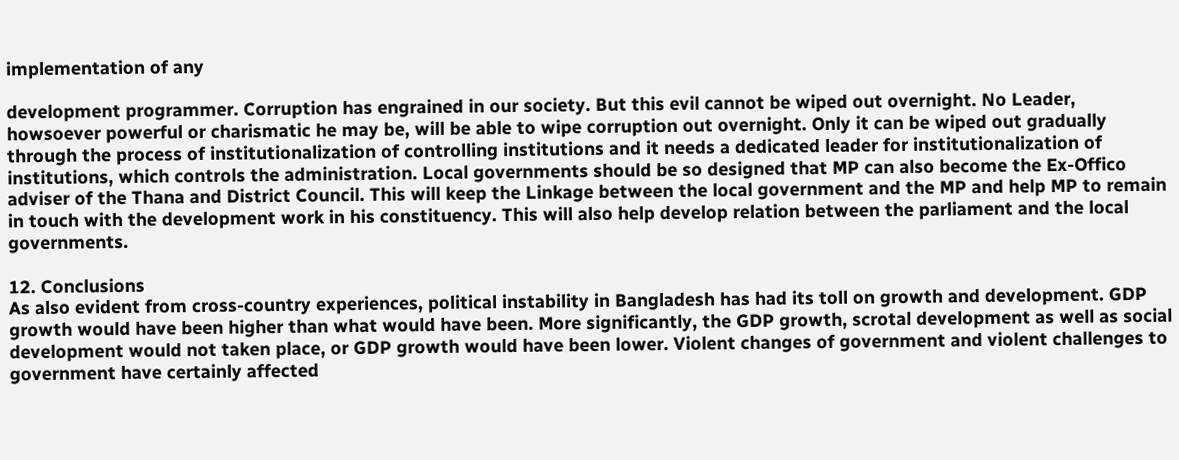implementation of any

development programmer. Corruption has engrained in our society. But this evil cannot be wiped out overnight. No Leader, howsoever powerful or charismatic he may be, will be able to wipe corruption out overnight. Only it can be wiped out gradually through the process of institutionalization of controlling institutions and it needs a dedicated leader for institutionalization of institutions, which controls the administration. Local governments should be so designed that MP can also become the Ex-Offico adviser of the Thana and District Council. This will keep the Linkage between the local government and the MP and help MP to remain in touch with the development work in his constituency. This will also help develop relation between the parliament and the local governments.

12. Conclusions
As also evident from cross-country experiences, political instability in Bangladesh has had its toll on growth and development. GDP growth would have been higher than what would have been. More significantly, the GDP growth, scrotal development as well as social development would not taken place, or GDP growth would have been lower. Violent changes of government and violent challenges to government have certainly affected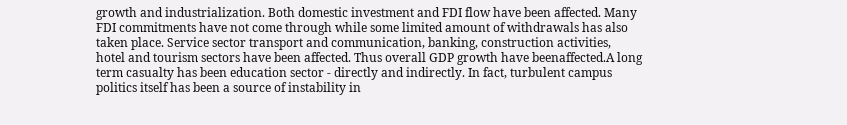growth and industrialization. Both domestic investment and FDI flow have been affected. Many FDI commitments have not come through while some limited amount of withdrawals has also taken place. Service sector transport and communication, banking, construction activities, hotel and tourism sectors have been affected. Thus overall GDP growth have beenaffected.A long term casualty has been education sector - directly and indirectly. In fact, turbulent campus politics itself has been a source of instability in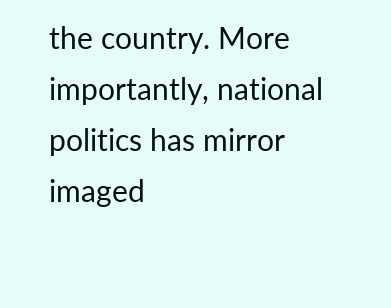the country. More importantly, national politics has mirror imaged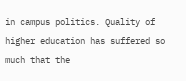in campus politics. Quality of higher education has suffered so much that the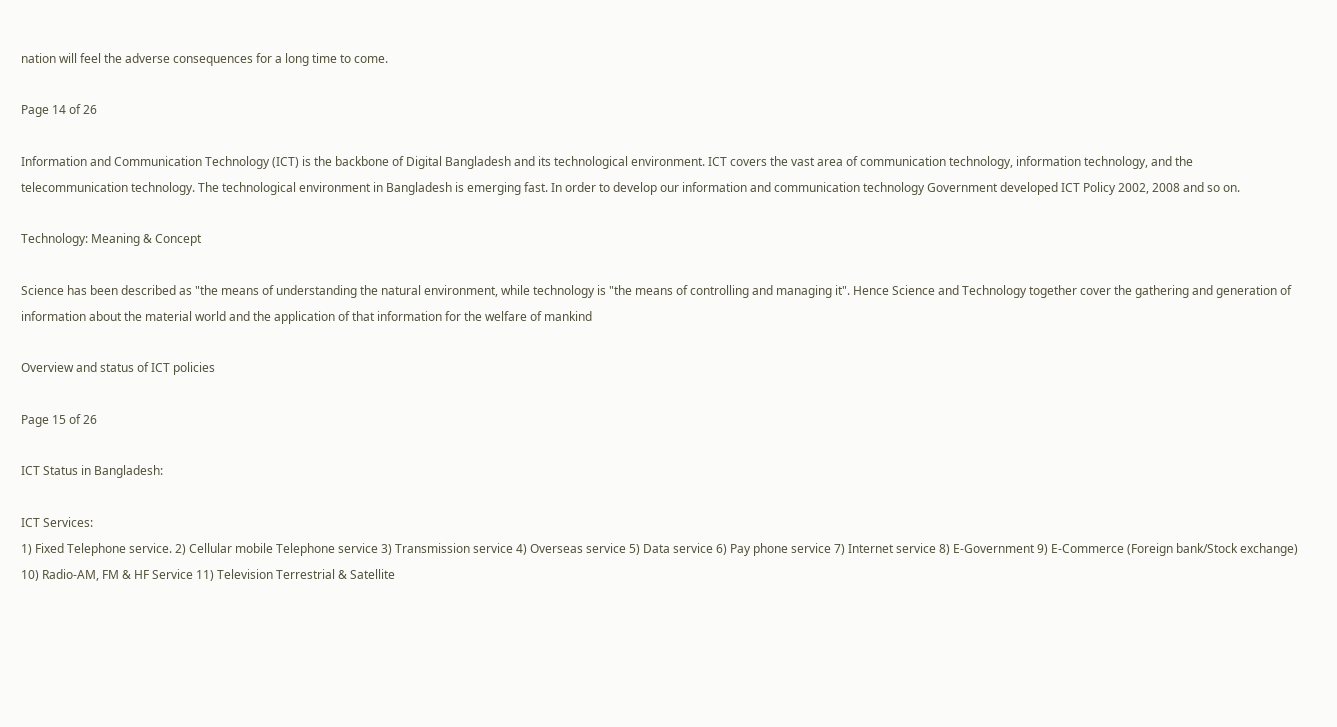nation will feel the adverse consequences for a long time to come.

Page 14 of 26

Information and Communication Technology (ICT) is the backbone of Digital Bangladesh and its technological environment. ICT covers the vast area of communication technology, information technology, and the telecommunication technology. The technological environment in Bangladesh is emerging fast. In order to develop our information and communication technology Government developed ICT Policy 2002, 2008 and so on.

Technology: Meaning & Concept

Science has been described as "the means of understanding the natural environment, while technology is "the means of controlling and managing it". Hence Science and Technology together cover the gathering and generation of information about the material world and the application of that information for the welfare of mankind

Overview and status of ICT policies

Page 15 of 26

ICT Status in Bangladesh:

ICT Services:
1) Fixed Telephone service. 2) Cellular mobile Telephone service 3) Transmission service 4) Overseas service 5) Data service 6) Pay phone service 7) Internet service 8) E-Government 9) E-Commerce (Foreign bank/Stock exchange) 10) Radio-AM, FM & HF Service 11) Television Terrestrial & Satellite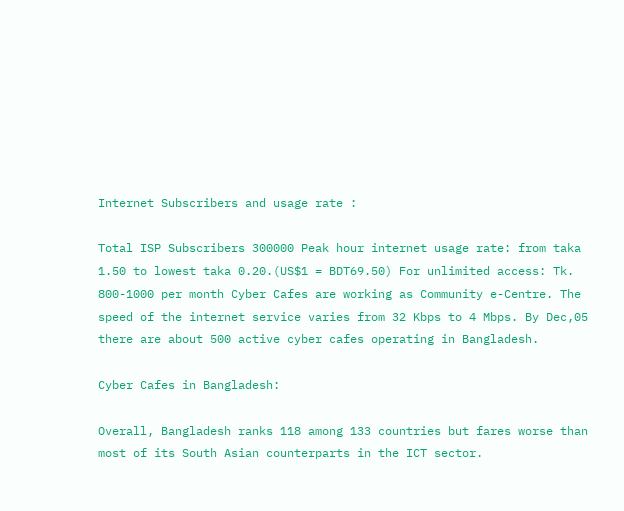Internet Subscribers and usage rate :

Total ISP Subscribers 300000 Peak hour internet usage rate: from taka 1.50 to lowest taka 0.20.(US$1 = BDT69.50) For unlimited access: Tk. 800-1000 per month Cyber Cafes are working as Community e-Centre. The speed of the internet service varies from 32 Kbps to 4 Mbps. By Dec,05 there are about 500 active cyber cafes operating in Bangladesh.

Cyber Cafes in Bangladesh:

Overall, Bangladesh ranks 118 among 133 countries but fares worse than most of its South Asian counterparts in the ICT sector.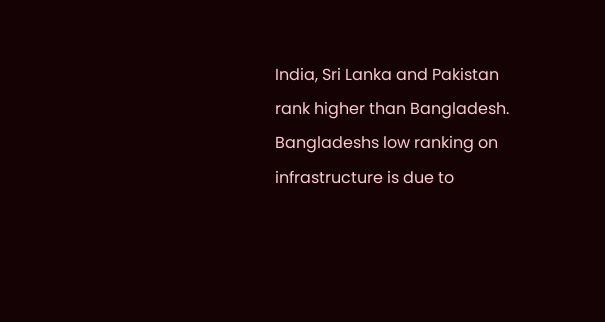India, Sri Lanka and Pakistan rank higher than Bangladesh. Bangladeshs low ranking on infrastructure is due to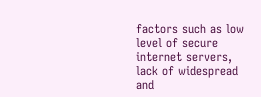factors such as low level of secure internet servers, lack of widespread and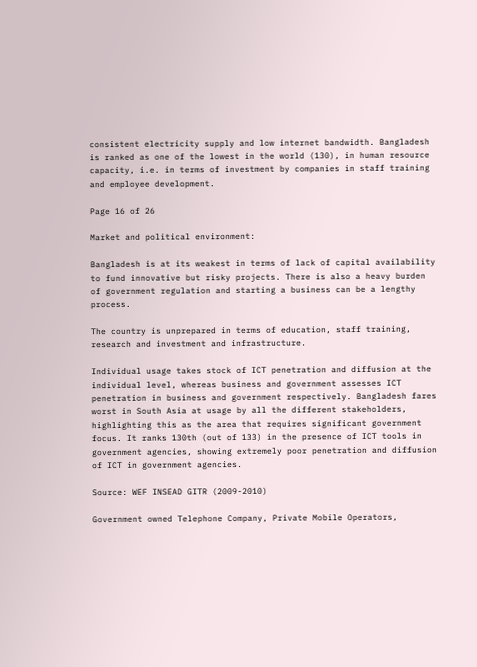consistent electricity supply and low internet bandwidth. Bangladesh is ranked as one of the lowest in the world (130), in human resource capacity, i.e. in terms of investment by companies in staff training and employee development.

Page 16 of 26

Market and political environment:

Bangladesh is at its weakest in terms of lack of capital availability to fund innovative but risky projects. There is also a heavy burden of government regulation and starting a business can be a lengthy process.

The country is unprepared in terms of education, staff training, research and investment and infrastructure.

Individual usage takes stock of ICT penetration and diffusion at the individual level, whereas business and government assesses ICT penetration in business and government respectively. Bangladesh fares worst in South Asia at usage by all the different stakeholders, highlighting this as the area that requires significant government focus. It ranks 130th (out of 133) in the presence of ICT tools in government agencies, showing extremely poor penetration and diffusion of ICT in government agencies.

Source: WEF INSEAD GITR (2009-2010)

Government owned Telephone Company, Private Mobile Operators,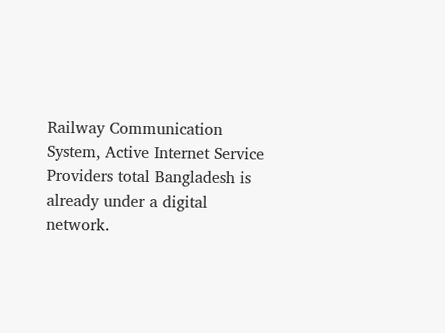Railway Communication System, Active Internet Service Providers total Bangladesh is already under a digital network.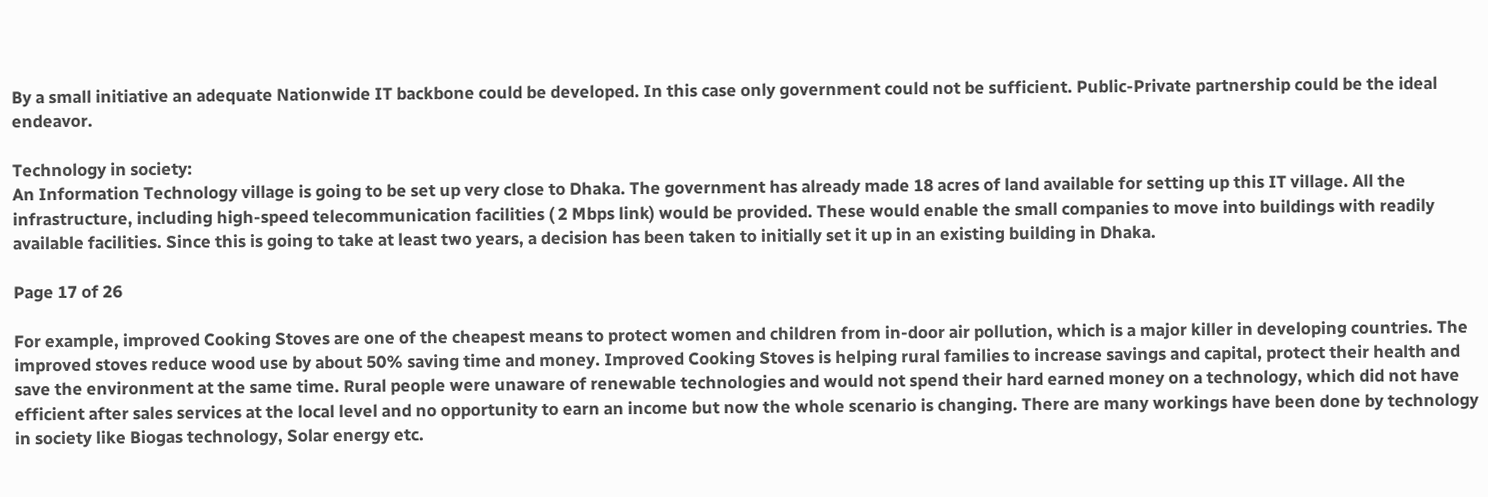By a small initiative an adequate Nationwide IT backbone could be developed. In this case only government could not be sufficient. Public-Private partnership could be the ideal endeavor.

Technology in society:
An Information Technology village is going to be set up very close to Dhaka. The government has already made 18 acres of land available for setting up this IT village. All the infrastructure, including high-speed telecommunication facilities ( 2 Mbps link) would be provided. These would enable the small companies to move into buildings with readily available facilities. Since this is going to take at least two years, a decision has been taken to initially set it up in an existing building in Dhaka.

Page 17 of 26

For example, improved Cooking Stoves are one of the cheapest means to protect women and children from in-door air pollution, which is a major killer in developing countries. The improved stoves reduce wood use by about 50% saving time and money. Improved Cooking Stoves is helping rural families to increase savings and capital, protect their health and save the environment at the same time. Rural people were unaware of renewable technologies and would not spend their hard earned money on a technology, which did not have efficient after sales services at the local level and no opportunity to earn an income but now the whole scenario is changing. There are many workings have been done by technology in society like Biogas technology, Solar energy etc.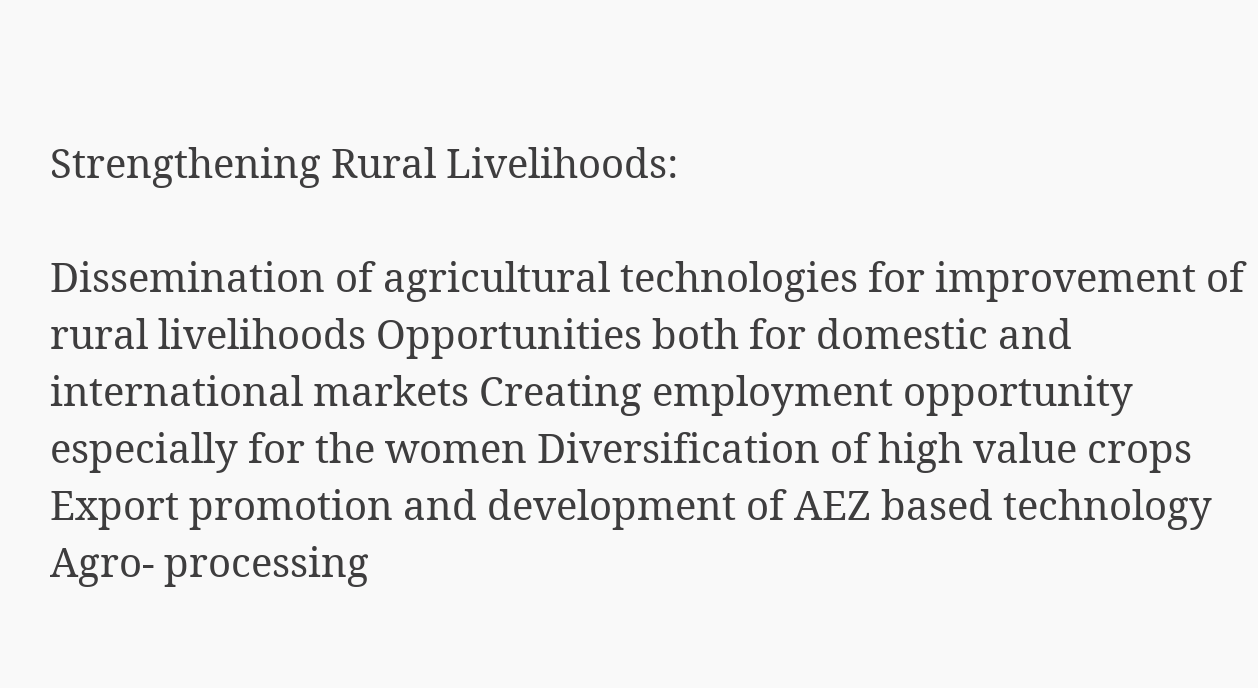Strengthening Rural Livelihoods:

Dissemination of agricultural technologies for improvement of rural livelihoods Opportunities both for domestic and international markets Creating employment opportunity especially for the women Diversification of high value crops Export promotion and development of AEZ based technology Agro- processing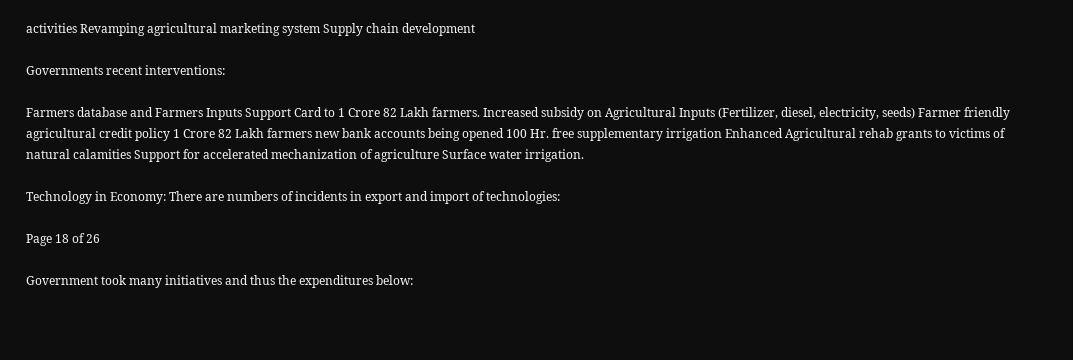activities Revamping agricultural marketing system Supply chain development

Governments recent interventions:

Farmers database and Farmers Inputs Support Card to 1 Crore 82 Lakh farmers. Increased subsidy on Agricultural Inputs (Fertilizer, diesel, electricity, seeds) Farmer friendly agricultural credit policy 1 Crore 82 Lakh farmers new bank accounts being opened 100 Hr. free supplementary irrigation Enhanced Agricultural rehab grants to victims of natural calamities Support for accelerated mechanization of agriculture Surface water irrigation.

Technology in Economy: There are numbers of incidents in export and import of technologies:

Page 18 of 26

Government took many initiatives and thus the expenditures below: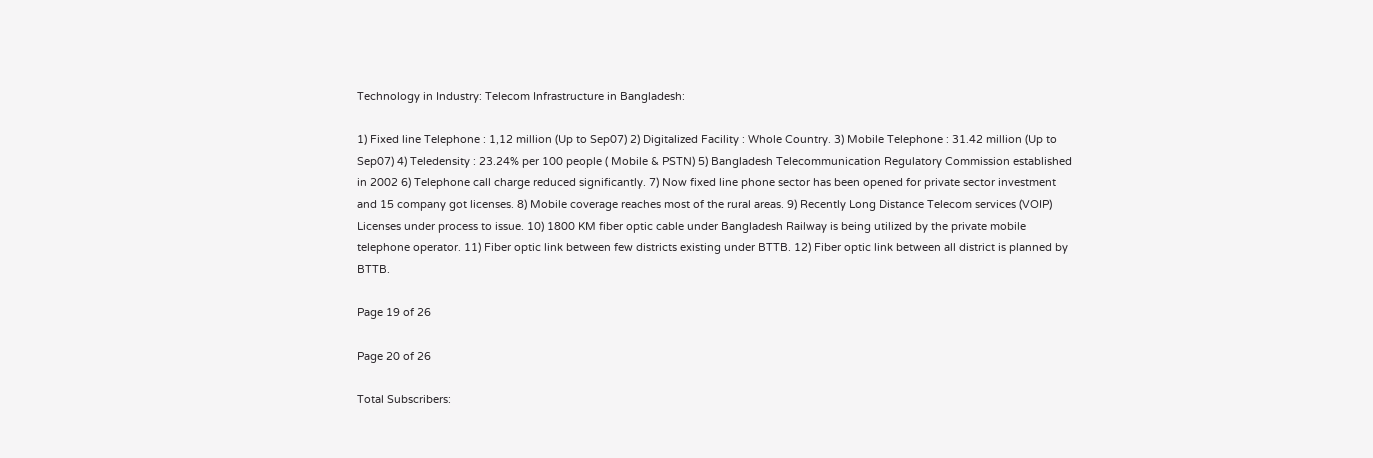Technology in Industry: Telecom Infrastructure in Bangladesh:

1) Fixed line Telephone : 1,12 million (Up to Sep07) 2) Digitalized Facility : Whole Country. 3) Mobile Telephone : 31.42 million (Up to Sep07) 4) Teledensity : 23.24% per 100 people ( Mobile & PSTN) 5) Bangladesh Telecommunication Regulatory Commission established in 2002 6) Telephone call charge reduced significantly. 7) Now fixed line phone sector has been opened for private sector investment and 15 company got licenses. 8) Mobile coverage reaches most of the rural areas. 9) Recently Long Distance Telecom services (VOIP) Licenses under process to issue. 10) 1800 KM fiber optic cable under Bangladesh Railway is being utilized by the private mobile telephone operator. 11) Fiber optic link between few districts existing under BTTB. 12) Fiber optic link between all district is planned by BTTB.

Page 19 of 26

Page 20 of 26

Total Subscribers: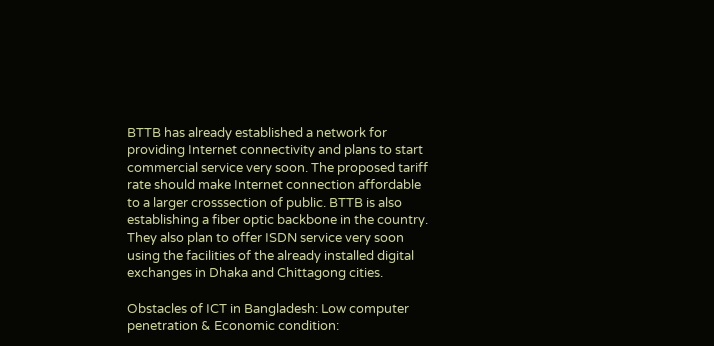BTTB has already established a network for providing Internet connectivity and plans to start commercial service very soon. The proposed tariff rate should make Internet connection affordable to a larger crosssection of public. BTTB is also establishing a fiber optic backbone in the country. They also plan to offer ISDN service very soon using the facilities of the already installed digital exchanges in Dhaka and Chittagong cities.

Obstacles of ICT in Bangladesh: Low computer penetration & Economic condition: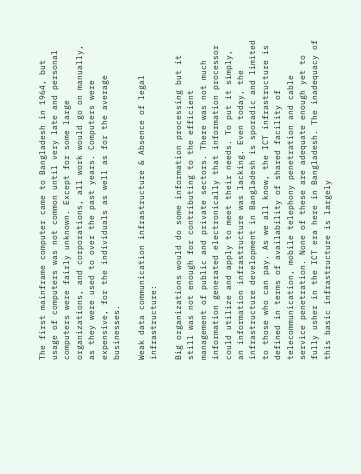The first mainframe computer came to Bangladesh in 1964, but usage of computers was not common until very late and personal computers were fairly unknown. Except for some large organizations, and corporations, all work would go on manually, as they were used to over the past years. Computers were expensive, for the individuals as well as for the average businesses.

Weak data communication infrastructure & Absence of legal infrastructure:

Big organizations would do some information processing but it still was not enough for contributing to the efficient management of public and private sectors. There was not much information generated electronically that information processor could utilize and apply to meet their needs. To put it simply, an information infrastructure was lacking. Even today, the infrastructure development in Bangladesh is sporadic and limited to those who can pay. As we all know, the ICT infrastructure is defined in terms of availability of shared facility of telecommunication, mobile telephony penetration and cable service penetration. None of these are adequate enough yet to fully usher in the ICT era here in Bangladesh. The inadequacy of this basic infrastructure is largely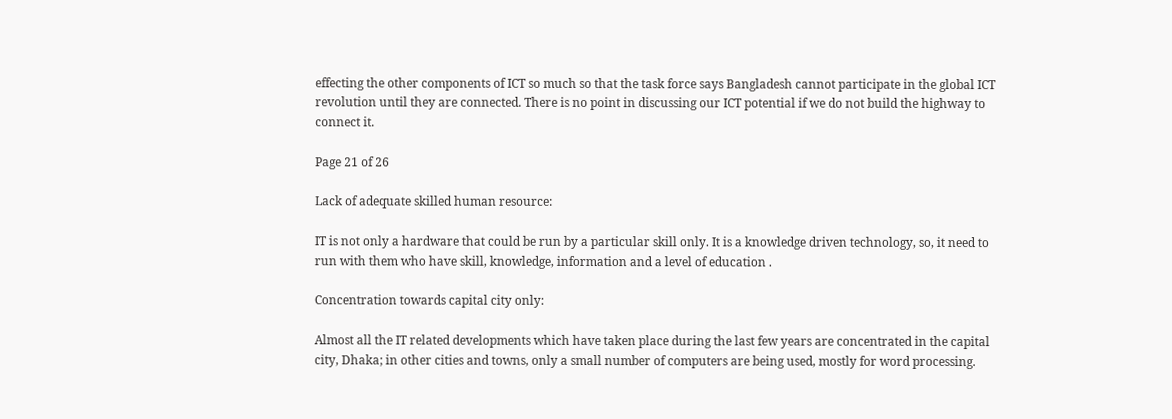effecting the other components of ICT so much so that the task force says Bangladesh cannot participate in the global ICT revolution until they are connected. There is no point in discussing our ICT potential if we do not build the highway to connect it.

Page 21 of 26

Lack of adequate skilled human resource:

IT is not only a hardware that could be run by a particular skill only. It is a knowledge driven technology, so, it need to run with them who have skill, knowledge, information and a level of education .

Concentration towards capital city only:

Almost all the IT related developments which have taken place during the last few years are concentrated in the capital city, Dhaka; in other cities and towns, only a small number of computers are being used, mostly for word processing.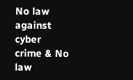No law against cyber crime & No law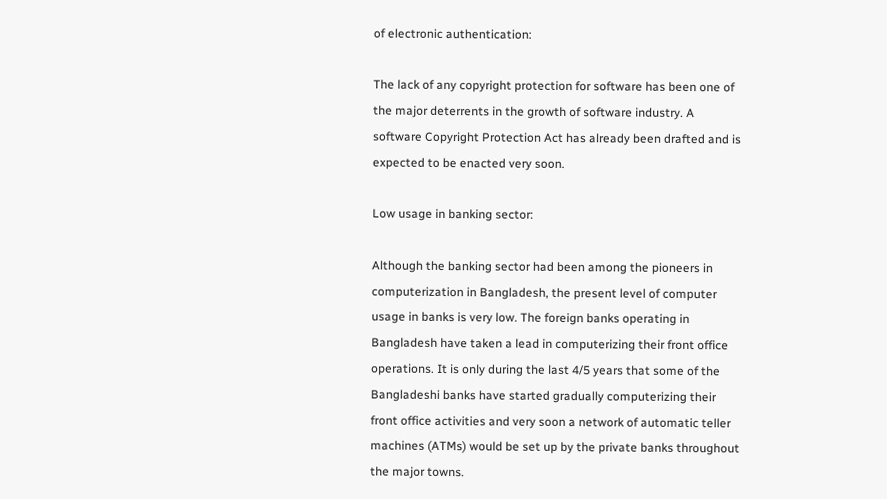of electronic authentication:

The lack of any copyright protection for software has been one of the major deterrents in the growth of software industry. A software Copyright Protection Act has already been drafted and is expected to be enacted very soon.

Low usage in banking sector:

Although the banking sector had been among the pioneers in computerization in Bangladesh, the present level of computer usage in banks is very low. The foreign banks operating in Bangladesh have taken a lead in computerizing their front office operations. It is only during the last 4/5 years that some of the Bangladeshi banks have started gradually computerizing their front office activities and very soon a network of automatic teller machines (ATMs) would be set up by the private banks throughout the major towns.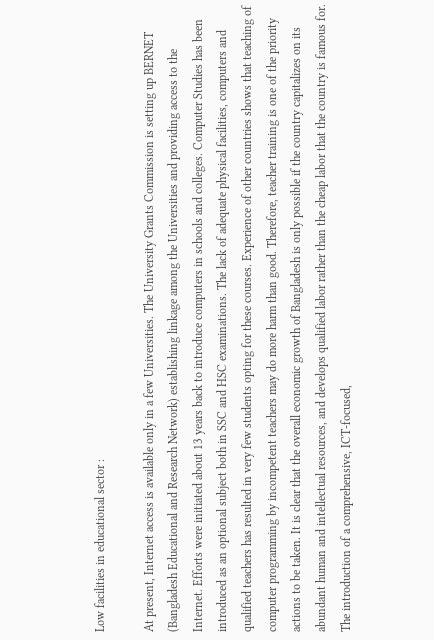Low facilities in educational sector :

At present, Internet access is available only in a few Universities. The University Grants Commission is setting up BERNET (Bangladesh Educational and Research Network) establishing linkage among the Universities and providing access to the Internet. Efforts were initiated about 13 years back to introduce computers in schools and colleges. Computer Studies has been introduced as an optional subject both in SSC and HSC examinations. The lack of adequate physical facilities, computers and qualified teachers has resulted in very few students opting for these courses. Experience of other countries shows that teaching of computer programming by incompetent teachers may do more harm than good. Therefore, teacher training is one of the priority actions to be taken. It is clear that the overall economic growth of Bangladesh is only possible if the country capitalizes on its abundant human and intellectual resources, and develops qualified labor rather than the cheap labor that the country is famous for. The introduction of a comprehensive, ICT-focused,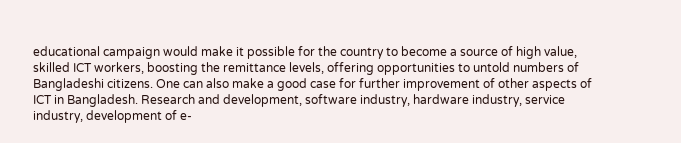educational campaign would make it possible for the country to become a source of high value, skilled ICT workers, boosting the remittance levels, offering opportunities to untold numbers of Bangladeshi citizens. One can also make a good case for further improvement of other aspects of ICT in Bangladesh. Research and development, software industry, hardware industry, service industry, development of e-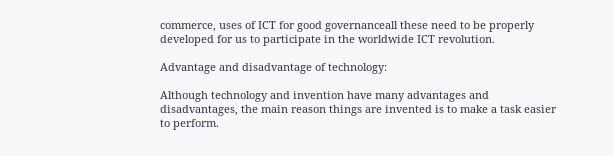commerce, uses of ICT for good governanceall these need to be properly developed for us to participate in the worldwide ICT revolution.

Advantage and disadvantage of technology:

Although technology and invention have many advantages and disadvantages, the main reason things are invented is to make a task easier to perform.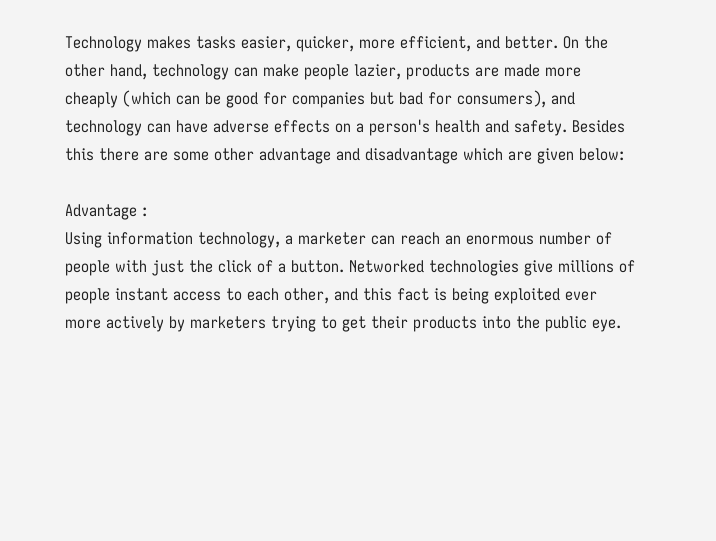Technology makes tasks easier, quicker, more efficient, and better. On the other hand, technology can make people lazier, products are made more cheaply (which can be good for companies but bad for consumers), and technology can have adverse effects on a person's health and safety. Besides this there are some other advantage and disadvantage which are given below:

Advantage :
Using information technology, a marketer can reach an enormous number of people with just the click of a button. Networked technologies give millions of people instant access to each other, and this fact is being exploited ever more actively by marketers trying to get their products into the public eye.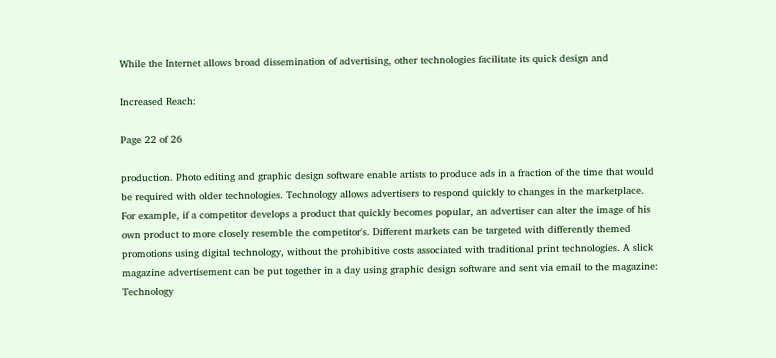While the Internet allows broad dissemination of advertising, other technologies facilitate its quick design and

Increased Reach:

Page 22 of 26

production. Photo editing and graphic design software enable artists to produce ads in a fraction of the time that would be required with older technologies. Technology allows advertisers to respond quickly to changes in the marketplace. For example, if a competitor develops a product that quickly becomes popular, an advertiser can alter the image of his own product to more closely resemble the competitor's. Different markets can be targeted with differently themed promotions using digital technology, without the prohibitive costs associated with traditional print technologies. A slick magazine advertisement can be put together in a day using graphic design software and sent via email to the magazine: Technology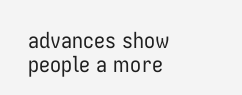advances show people a more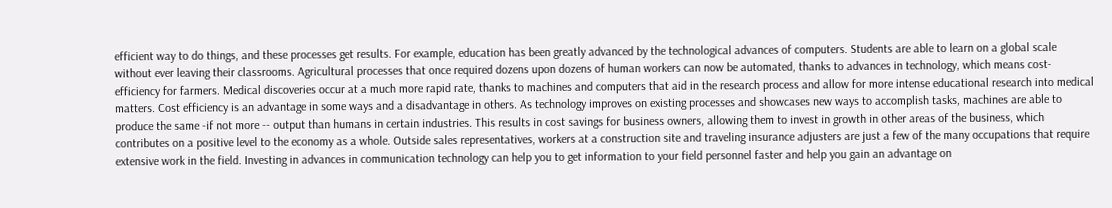efficient way to do things, and these processes get results. For example, education has been greatly advanced by the technological advances of computers. Students are able to learn on a global scale without ever leaving their classrooms. Agricultural processes that once required dozens upon dozens of human workers can now be automated, thanks to advances in technology, which means cost-efficiency for farmers. Medical discoveries occur at a much more rapid rate, thanks to machines and computers that aid in the research process and allow for more intense educational research into medical matters. Cost efficiency is an advantage in some ways and a disadvantage in others. As technology improves on existing processes and showcases new ways to accomplish tasks, machines are able to produce the same -if not more -- output than humans in certain industries. This results in cost savings for business owners, allowing them to invest in growth in other areas of the business, which contributes on a positive level to the economy as a whole. Outside sales representatives, workers at a construction site and traveling insurance adjusters are just a few of the many occupations that require extensive work in the field. Investing in advances in communication technology can help you to get information to your field personnel faster and help you gain an advantage on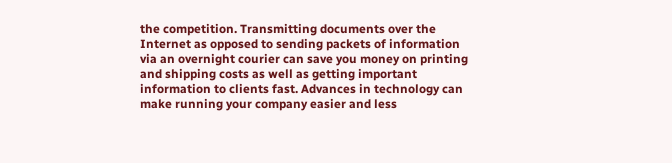the competition. Transmitting documents over the Internet as opposed to sending packets of information via an overnight courier can save you money on printing and shipping costs as well as getting important information to clients fast. Advances in technology can make running your company easier and less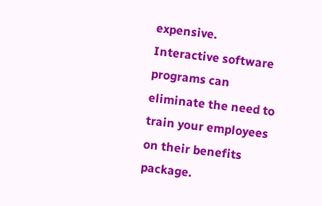expensive. Interactive software programs can eliminate the need to train your employees on their benefits package.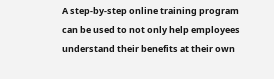A step-by-step online training program can be used to not only help employees understand their benefits at their own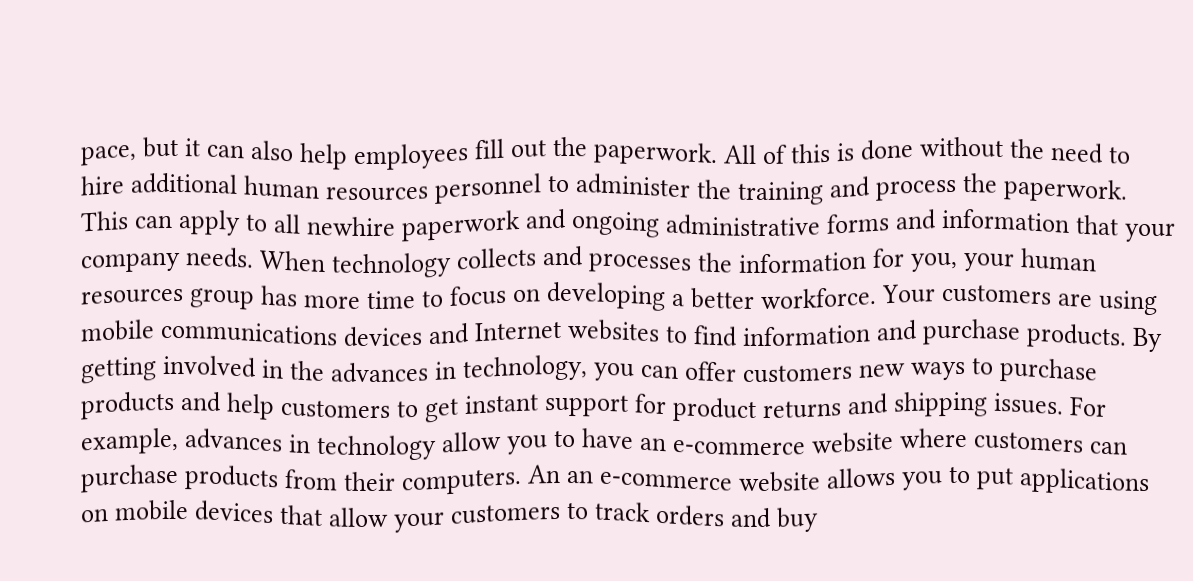pace, but it can also help employees fill out the paperwork. All of this is done without the need to hire additional human resources personnel to administer the training and process the paperwork. This can apply to all newhire paperwork and ongoing administrative forms and information that your company needs. When technology collects and processes the information for you, your human resources group has more time to focus on developing a better workforce. Your customers are using mobile communications devices and Internet websites to find information and purchase products. By getting involved in the advances in technology, you can offer customers new ways to purchase products and help customers to get instant support for product returns and shipping issues. For example, advances in technology allow you to have an e-commerce website where customers can purchase products from their computers. An an e-commerce website allows you to put applications on mobile devices that allow your customers to track orders and buy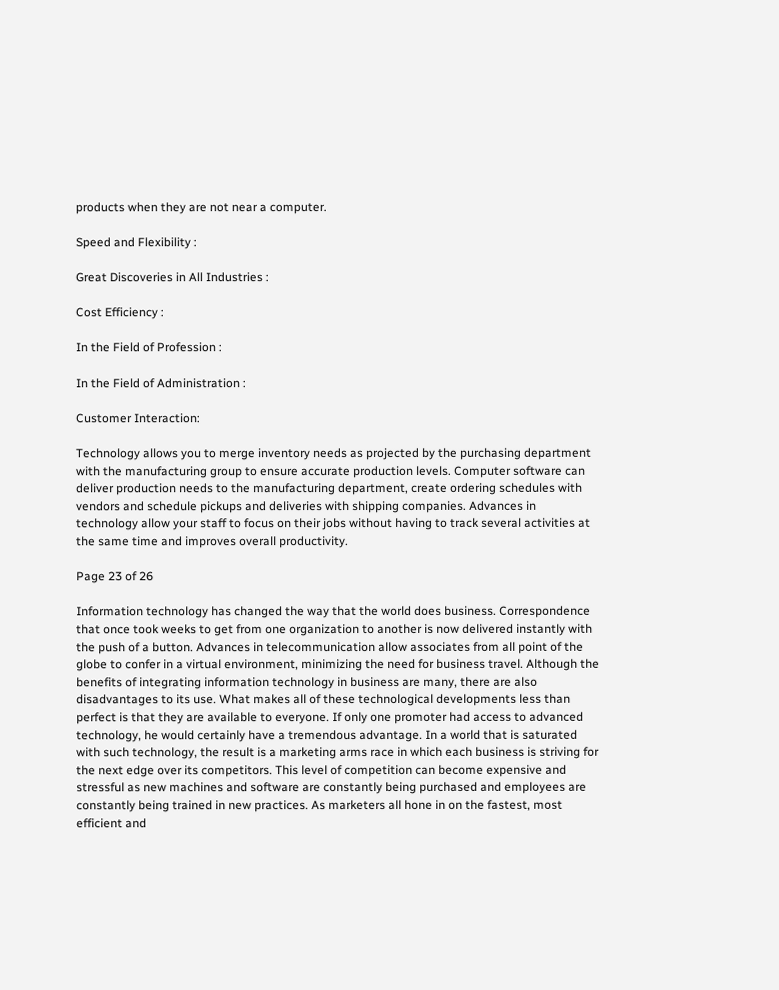products when they are not near a computer.

Speed and Flexibility :

Great Discoveries in All Industries :

Cost Efficiency :

In the Field of Profession :

In the Field of Administration :

Customer Interaction:

Technology allows you to merge inventory needs as projected by the purchasing department with the manufacturing group to ensure accurate production levels. Computer software can deliver production needs to the manufacturing department, create ordering schedules with vendors and schedule pickups and deliveries with shipping companies. Advances in technology allow your staff to focus on their jobs without having to track several activities at the same time and improves overall productivity.

Page 23 of 26

Information technology has changed the way that the world does business. Correspondence that once took weeks to get from one organization to another is now delivered instantly with the push of a button. Advances in telecommunication allow associates from all point of the globe to confer in a virtual environment, minimizing the need for business travel. Although the benefits of integrating information technology in business are many, there are also disadvantages to its use. What makes all of these technological developments less than perfect is that they are available to everyone. If only one promoter had access to advanced technology, he would certainly have a tremendous advantage. In a world that is saturated with such technology, the result is a marketing arms race in which each business is striving for the next edge over its competitors. This level of competition can become expensive and stressful as new machines and software are constantly being purchased and employees are constantly being trained in new practices. As marketers all hone in on the fastest, most efficient and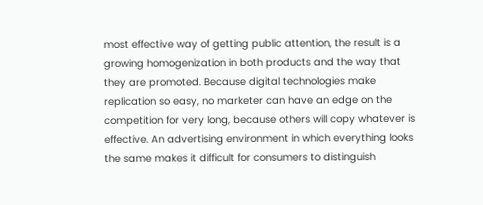most effective way of getting public attention, the result is a growing homogenization in both products and the way that they are promoted. Because digital technologies make replication so easy, no marketer can have an edge on the competition for very long, because others will copy whatever is effective. An advertising environment in which everything looks the same makes it difficult for consumers to distinguish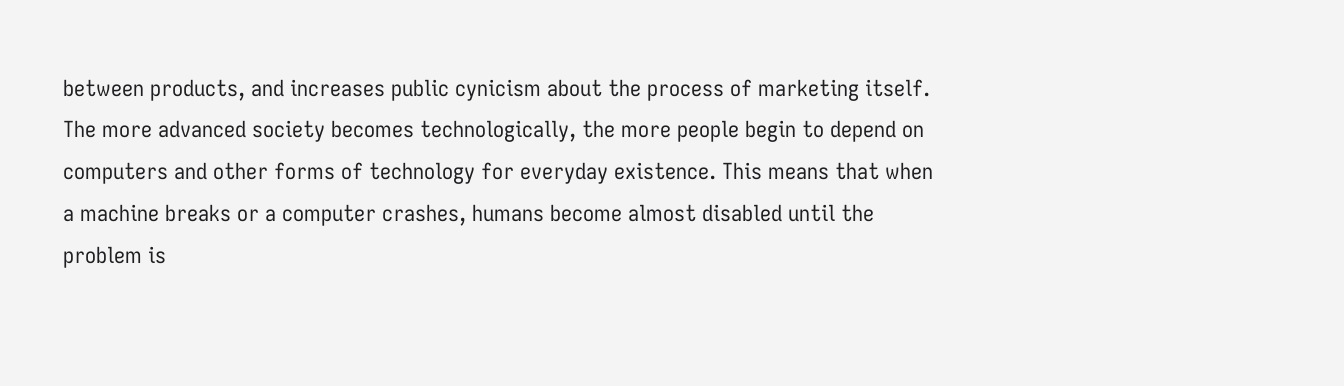between products, and increases public cynicism about the process of marketing itself. The more advanced society becomes technologically, the more people begin to depend on computers and other forms of technology for everyday existence. This means that when a machine breaks or a computer crashes, humans become almost disabled until the problem is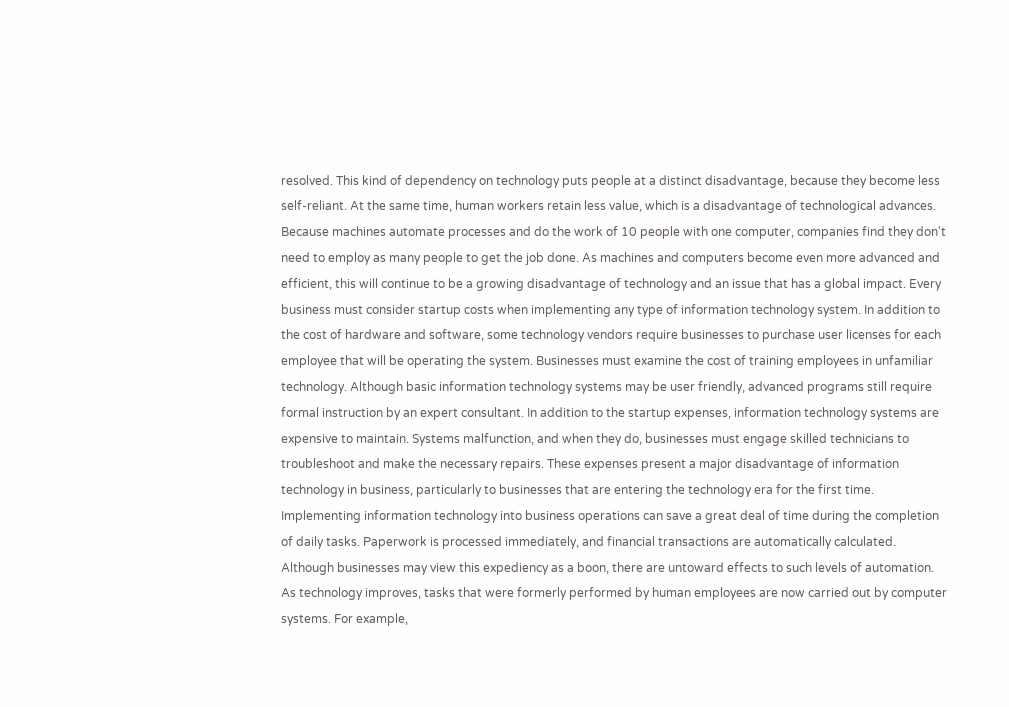resolved. This kind of dependency on technology puts people at a distinct disadvantage, because they become less self-reliant. At the same time, human workers retain less value, which is a disadvantage of technological advances. Because machines automate processes and do the work of 10 people with one computer, companies find they don't need to employ as many people to get the job done. As machines and computers become even more advanced and efficient, this will continue to be a growing disadvantage of technology and an issue that has a global impact. Every business must consider startup costs when implementing any type of information technology system. In addition to the cost of hardware and software, some technology vendors require businesses to purchase user licenses for each employee that will be operating the system. Businesses must examine the cost of training employees in unfamiliar technology. Although basic information technology systems may be user friendly, advanced programs still require formal instruction by an expert consultant. In addition to the startup expenses, information technology systems are expensive to maintain. Systems malfunction, and when they do, businesses must engage skilled technicians to troubleshoot and make the necessary repairs. These expenses present a major disadvantage of information technology in business, particularly to businesses that are entering the technology era for the first time. Implementing information technology into business operations can save a great deal of time during the completion of daily tasks. Paperwork is processed immediately, and financial transactions are automatically calculated. Although businesses may view this expediency as a boon, there are untoward effects to such levels of automation. As technology improves, tasks that were formerly performed by human employees are now carried out by computer systems. For example,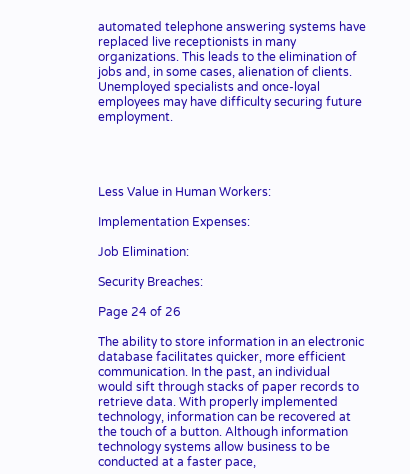automated telephone answering systems have replaced live receptionists in many organizations. This leads to the elimination of jobs and, in some cases, alienation of clients. Unemployed specialists and once-loyal employees may have difficulty securing future employment.




Less Value in Human Workers:

Implementation Expenses:

Job Elimination:

Security Breaches:

Page 24 of 26

The ability to store information in an electronic database facilitates quicker, more efficient communication. In the past, an individual would sift through stacks of paper records to retrieve data. With properly implemented technology, information can be recovered at the touch of a button. Although information technology systems allow business to be conducted at a faster pace,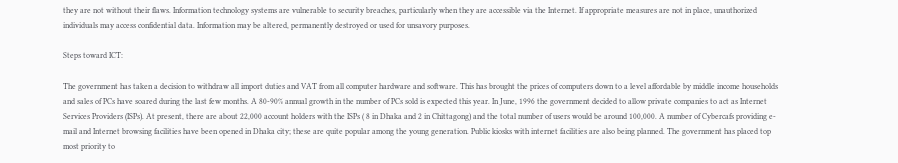they are not without their flaws. Information technology systems are vulnerable to security breaches, particularly when they are accessible via the Internet. If appropriate measures are not in place, unauthorized individuals may access confidential data. Information may be altered, permanently destroyed or used for unsavory purposes.

Steps toward ICT:

The government has taken a decision to withdraw all import duties and VAT from all computer hardware and software. This has brought the prices of computers down to a level affordable by middle income households and sales of PCs have soared during the last few months. A 80-90% annual growth in the number of PCs sold is expected this year. In June, 1996 the government decided to allow private companies to act as Internet Services Providers (ISPs). At present, there are about 22,000 account holders with the ISPs ( 8 in Dhaka and 2 in Chittagong) and the total number of users would be around 100,000. A number of Cybercafs providing e-mail and Internet browsing facilities have been opened in Dhaka city; these are quite popular among the young generation. Public kiosks with internet facilities are also being planned. The government has placed top most priority to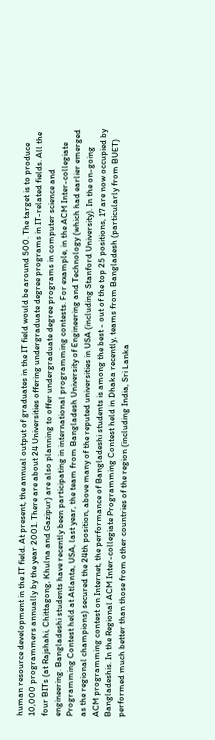human resource development in the IT field. At present, the annual output of graduates in the IT field would be around 500. The target is to produce 10,000 programmers annually by the year 2001. There are about 24 Universities offering undergraduate degree programs in IT-related fields. All the four BITs (at Rajshahi, Chittagong, Khulna and Gazipur) are also planning to offer undergraduate degree programs in computer science and engineering. Bangladeshi students have recently been participating in international programming contests. For example, in the ACM Inter-collegiate Programming Contest held at Atlanta, USA, last year, the team from Bangladesh University of Engineering and Technology (which had earlier emerged as the regional champions) secured the 24th position, above many of the reputed universities in USA (including Stanford University). In the on-going ACM programming contest on Internet, the performance of Bangladeshi students is among the best - out of the top 25 positions, 17 are now occupied by Bangladeshis. In the Regional ACM Inter-collegiate Programming Contest held in Dhaka recently, teams from Bangladesh (particularly from BUET) performed much better than those from other countries of the region (including India, Sri Lanka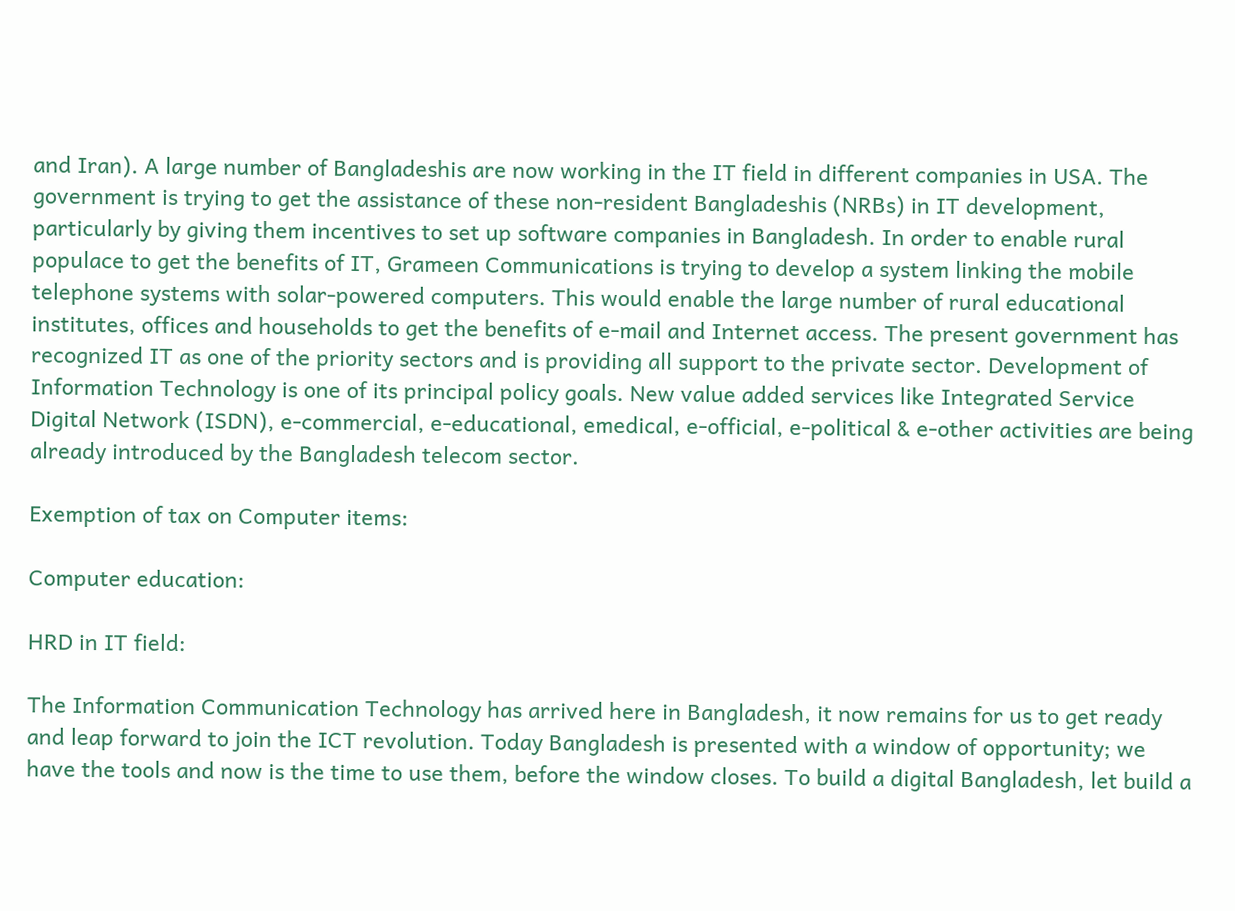and Iran). A large number of Bangladeshis are now working in the IT field in different companies in USA. The government is trying to get the assistance of these non-resident Bangladeshis (NRBs) in IT development, particularly by giving them incentives to set up software companies in Bangladesh. In order to enable rural populace to get the benefits of IT, Grameen Communications is trying to develop a system linking the mobile telephone systems with solar-powered computers. This would enable the large number of rural educational institutes, offices and households to get the benefits of e-mail and Internet access. The present government has recognized IT as one of the priority sectors and is providing all support to the private sector. Development of Information Technology is one of its principal policy goals. New value added services like Integrated Service Digital Network (ISDN), e-commercial, e-educational, emedical, e-official, e-political & e-other activities are being already introduced by the Bangladesh telecom sector.

Exemption of tax on Computer items:

Computer education:

HRD in IT field:

The Information Communication Technology has arrived here in Bangladesh, it now remains for us to get ready and leap forward to join the ICT revolution. Today Bangladesh is presented with a window of opportunity; we have the tools and now is the time to use them, before the window closes. To build a digital Bangladesh, let build a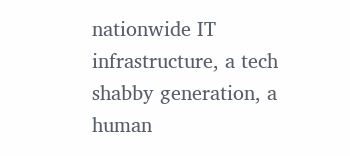nationwide IT infrastructure, a tech shabby generation, a human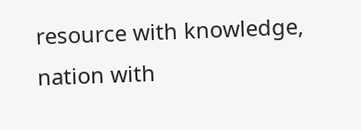resource with knowledge, nation with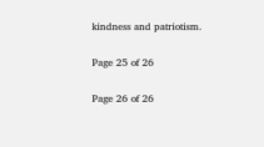kindness and patriotism.


Page 25 of 26


Page 26 of 26